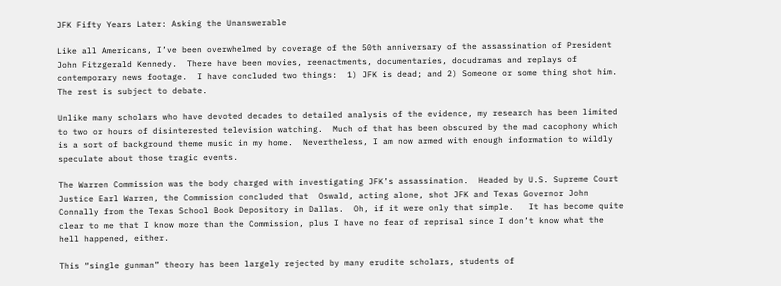JFK Fifty Years Later: Asking the Unanswerable

Like all Americans, I’ve been overwhelmed by coverage of the 50th anniversary of the assassination of President John Fitzgerald Kennedy.  There have been movies, reenactments, documentaries, docudramas and replays of contemporary news footage.  I have concluded two things:  1) JFK is dead; and 2) Someone or some thing shot him.  The rest is subject to debate.

Unlike many scholars who have devoted decades to detailed analysis of the evidence, my research has been limited to two or hours of disinterested television watching.  Much of that has been obscured by the mad cacophony which is a sort of background theme music in my home.  Nevertheless, I am now armed with enough information to wildly speculate about those tragic events.

The Warren Commission was the body charged with investigating JFK’s assassination.  Headed by U.S. Supreme Court Justice Earl Warren, the Commission concluded that  Oswald, acting alone, shot JFK and Texas Governor John Connally from the Texas School Book Depository in Dallas.  Oh, if it were only that simple.   It has become quite clear to me that I know more than the Commission, plus I have no fear of reprisal since I don’t know what the hell happened, either.

This “single gunman” theory has been largely rejected by many erudite scholars, students of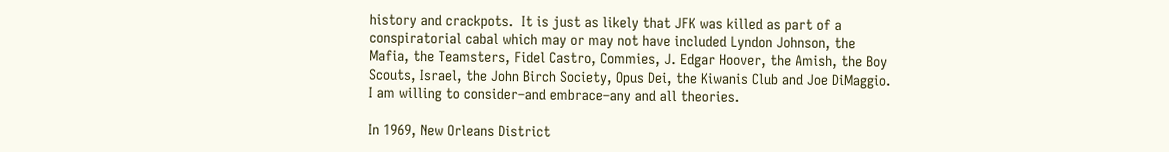history and crackpots.  It is just as likely that JFK was killed as part of a conspiratorial cabal which may or may not have included Lyndon Johnson, the Mafia, the Teamsters, Fidel Castro, Commies, J. Edgar Hoover, the Amish, the Boy Scouts, Israel, the John Birch Society, Opus Dei, the Kiwanis Club and Joe DiMaggio.  I am willing to consider–and embrace–any and all theories.

In 1969, New Orleans District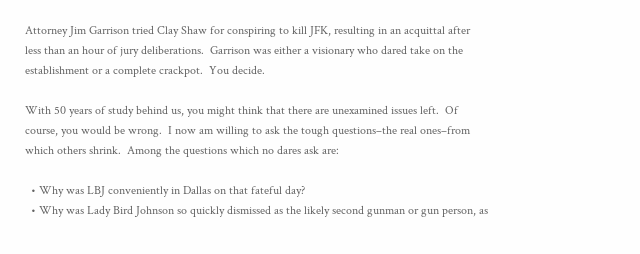Attorney Jim Garrison tried Clay Shaw for conspiring to kill JFK, resulting in an acquittal after less than an hour of jury deliberations.  Garrison was either a visionary who dared take on the establishment or a complete crackpot.  You decide.

With 50 years of study behind us, you might think that there are unexamined issues left.  Of course, you would be wrong.  I now am willing to ask the tough questions–the real ones–from which others shrink.  Among the questions which no dares ask are:

  • Why was LBJ conveniently in Dallas on that fateful day?
  • Why was Lady Bird Johnson so quickly dismissed as the likely second gunman or gun person, as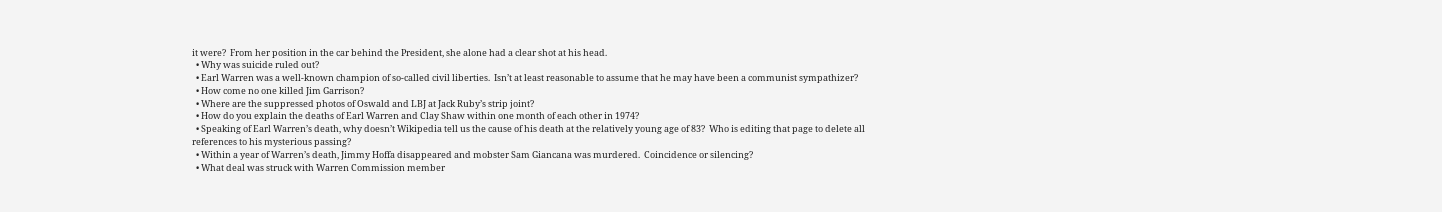it were?  From her position in the car behind the President, she alone had a clear shot at his head.
  • Why was suicide ruled out?
  • Earl Warren was a well-known champion of so-called civil liberties.  Isn’t at least reasonable to assume that he may have been a communist sympathizer?
  • How come no one killed Jim Garrison?
  • Where are the suppressed photos of Oswald and LBJ at Jack Ruby’s strip joint?
  • How do you explain the deaths of Earl Warren and Clay Shaw within one month of each other in 1974?
  • Speaking of Earl Warren’s death, why doesn’t Wikipedia tell us the cause of his death at the relatively young age of 83?  Who is editing that page to delete all references to his mysterious passing?
  • Within a year of Warren’s death, Jimmy Hoffa disappeared and mobster Sam Giancana was murdered.  Coincidence or silencing?
  • What deal was struck with Warren Commission member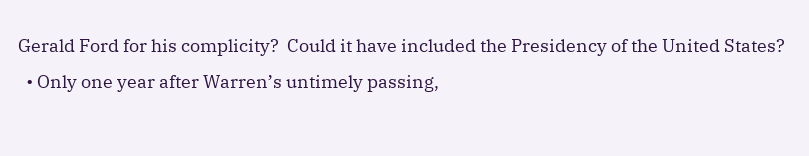Gerald Ford for his complicity?  Could it have included the Presidency of the United States?
  • Only one year after Warren’s untimely passing,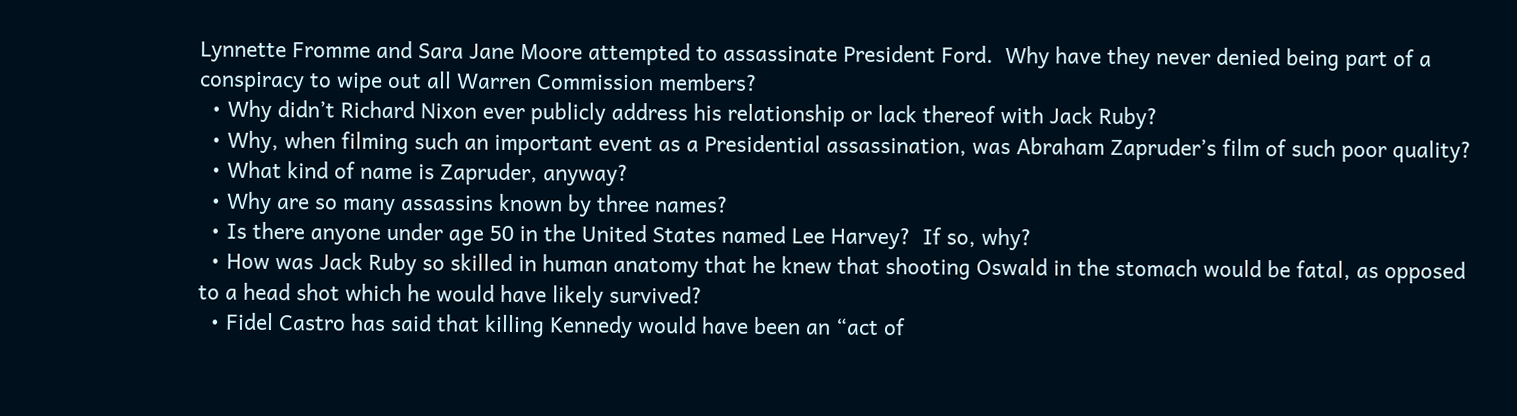Lynnette Fromme and Sara Jane Moore attempted to assassinate President Ford.  Why have they never denied being part of a conspiracy to wipe out all Warren Commission members?
  • Why didn’t Richard Nixon ever publicly address his relationship or lack thereof with Jack Ruby?
  • Why, when filming such an important event as a Presidential assassination, was Abraham Zapruder’s film of such poor quality?
  • What kind of name is Zapruder, anyway?
  • Why are so many assassins known by three names?
  • Is there anyone under age 50 in the United States named Lee Harvey?  If so, why?
  • How was Jack Ruby so skilled in human anatomy that he knew that shooting Oswald in the stomach would be fatal, as opposed to a head shot which he would have likely survived?
  • Fidel Castro has said that killing Kennedy would have been an “act of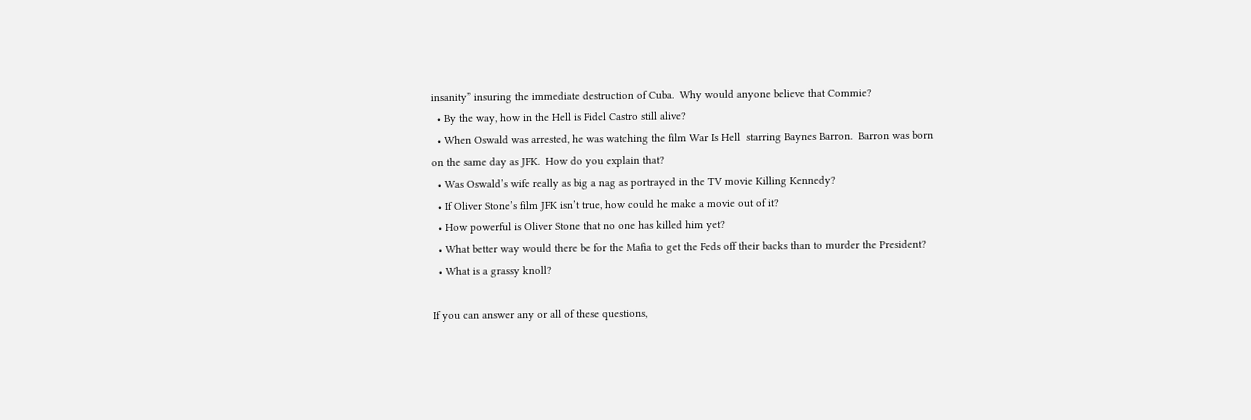insanity” insuring the immediate destruction of Cuba.  Why would anyone believe that Commie?
  • By the way, how in the Hell is Fidel Castro still alive?
  • When Oswald was arrested, he was watching the film War Is Hell  starring Baynes Barron.  Barron was born on the same day as JFK.  How do you explain that?
  • Was Oswald’s wife really as big a nag as portrayed in the TV movie Killing Kennedy?
  • If Oliver Stone’s film JFK isn’t true, how could he make a movie out of it?
  • How powerful is Oliver Stone that no one has killed him yet?
  • What better way would there be for the Mafia to get the Feds off their backs than to murder the President?
  • What is a grassy knoll?

If you can answer any or all of these questions,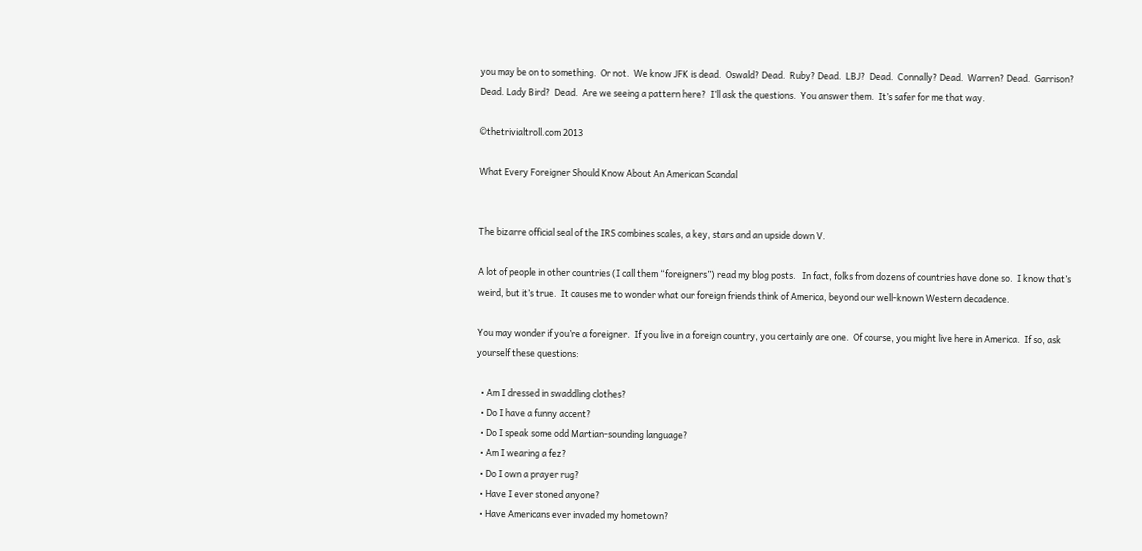you may be on to something.  Or not.  We know JFK is dead.  Oswald? Dead.  Ruby? Dead.  LBJ?  Dead.  Connally? Dead.  Warren? Dead.  Garrison? Dead. Lady Bird?  Dead.  Are we seeing a pattern here?  I’ll ask the questions.  You answer them.  It’s safer for me that way.

©thetrivialtroll.com 2013

What Every Foreigner Should Know About An American Scandal


The bizarre official seal of the IRS combines scales, a key, stars and an upside down V.

A lot of people in other countries (I call them “foreigners”) read my blog posts.   In fact, folks from dozens of countries have done so.  I know that’s weird, but it’s true.  It causes me to wonder what our foreign friends think of America, beyond our well-known Western decadence.

You may wonder if you’re a foreigner.  If you live in a foreign country, you certainly are one.  Of course, you might live here in America.  If so, ask yourself these questions:

  • Am I dressed in swaddling clothes?
  • Do I have a funny accent?
  • Do I speak some odd Martian-sounding language?
  • Am I wearing a fez?
  • Do I own a prayer rug?
  • Have I ever stoned anyone?
  • Have Americans ever invaded my hometown?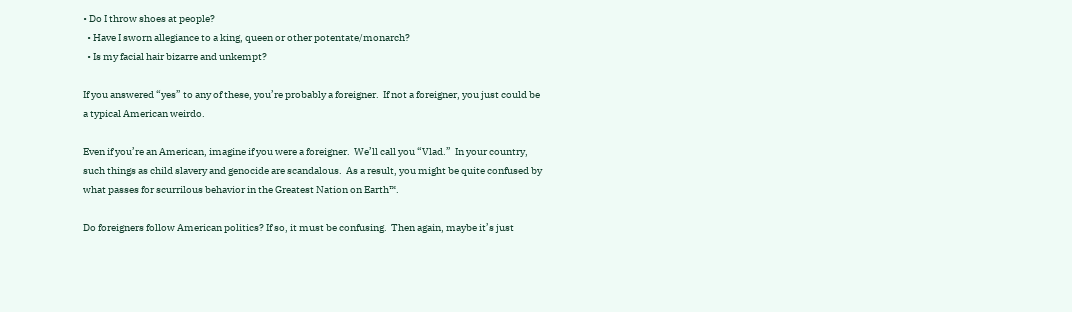• Do I throw shoes at people?
  • Have I sworn allegiance to a king, queen or other potentate/monarch?
  • Is my facial hair bizarre and unkempt?

If you answered “yes” to any of these, you’re probably a foreigner.  If not a foreigner, you just could be a typical American weirdo.

Even if you’re an American, imagine if you were a foreigner.  We’ll call you “Vlad.”  In your country, such things as child slavery and genocide are scandalous.  As a result, you might be quite confused by what passes for scurrilous behavior in the Greatest Nation on Earth™.

Do foreigners follow American politics? If so, it must be confusing.  Then again, maybe it’s just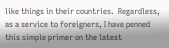like things in their countries.  Regardless, as a service to foreigners, I have penned this simple primer on the latest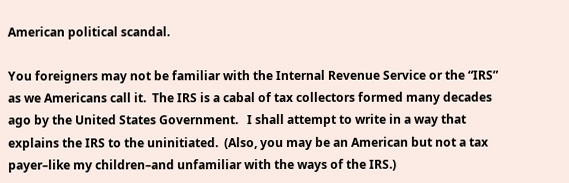American political scandal.

You foreigners may not be familiar with the Internal Revenue Service or the “IRS” as we Americans call it.  The IRS is a cabal of tax collectors formed many decades ago by the United States Government.   I shall attempt to write in a way that explains the IRS to the uninitiated.  (Also, you may be an American but not a tax payer–like my children–and unfamiliar with the ways of the IRS.)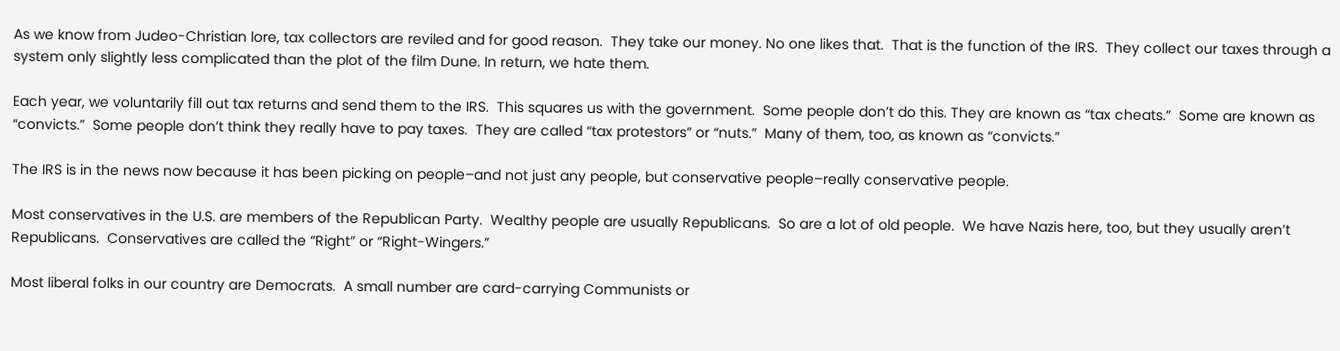As we know from Judeo-Christian lore, tax collectors are reviled and for good reason.  They take our money. No one likes that.  That is the function of the IRS.  They collect our taxes through a system only slightly less complicated than the plot of the film Dune. In return, we hate them.

Each year, we voluntarily fill out tax returns and send them to the IRS.  This squares us with the government.  Some people don’t do this. They are known as “tax cheats.”  Some are known as “convicts.”  Some people don’t think they really have to pay taxes.  They are called “tax protestors” or “nuts.”  Many of them, too, as known as “convicts.”

The IRS is in the news now because it has been picking on people–and not just any people, but conservative people–really conservative people.

Most conservatives in the U.S. are members of the Republican Party.  Wealthy people are usually Republicans.  So are a lot of old people.  We have Nazis here, too, but they usually aren’t Republicans.  Conservatives are called the “Right” or “Right-Wingers.”

Most liberal folks in our country are Democrats.  A small number are card-carrying Communists or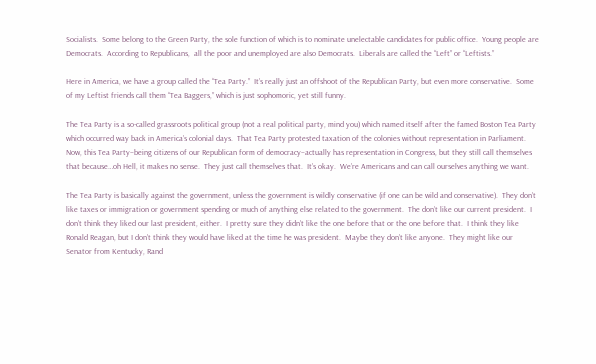Socialists.  Some belong to the Green Party, the sole function of which is to nominate unelectable candidates for public office.  Young people are Democrats.  According to Republicans,  all the poor and unemployed are also Democrats.  Liberals are called the “Left” or “Leftists.”

Here in America, we have a group called the “Tea Party.”  It’s really just an offshoot of the Republican Party, but even more conservative.  Some of my Leftist friends call them “Tea Baggers,” which is just sophomoric, yet still funny.

The Tea Party is a so-called grassroots political group (not a real political party, mind you) which named itself after the famed Boston Tea Party which occurred way back in America’s colonial days.  That Tea Party protested taxation of the colonies without representation in Parliament.  Now, this Tea Party–being citizens of our Republican form of democracy–actually has representation in Congress, but they still call themselves that because…oh Hell, it makes no sense.  They just call themselves that.  It’s okay.  We’re Americans and can call ourselves anything we want.

The Tea Party is basically against the government, unless the government is wildly conservative (if one can be wild and conservative).  They don’t like taxes or immigration or government spending or much of anything else related to the government.  The don’t like our current president.  I don’t think they liked our last president, either.  I pretty sure they didn’t like the one before that or the one before that.  I think they like Ronald Reagan, but I don’t think they would have liked at the time he was president.  Maybe they don’t like anyone.  They might like our Senator from Kentucky, Rand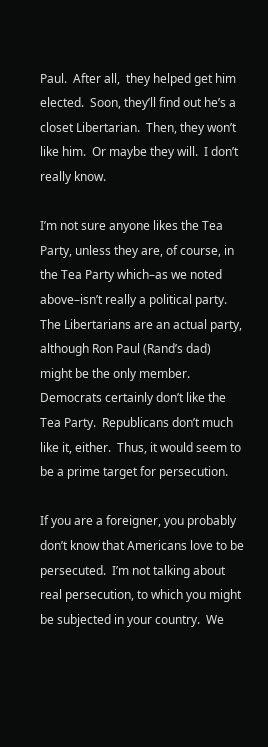Paul.  After all,  they helped get him elected.  Soon, they’ll find out he’s a closet Libertarian.  Then, they won’t like him.  Or maybe they will.  I don’t really know.

I’m not sure anyone likes the Tea Party, unless they are, of course, in the Tea Party which–as we noted above–isn’t really a political party.  The Libertarians are an actual party, although Ron Paul (Rand’s dad) might be the only member.  Democrats certainly don’t like the Tea Party.  Republicans don’t much like it, either.  Thus, it would seem to be a prime target for persecution.

If you are a foreigner, you probably don’t know that Americans love to be persecuted.  I’m not talking about real persecution, to which you might be subjected in your country.  We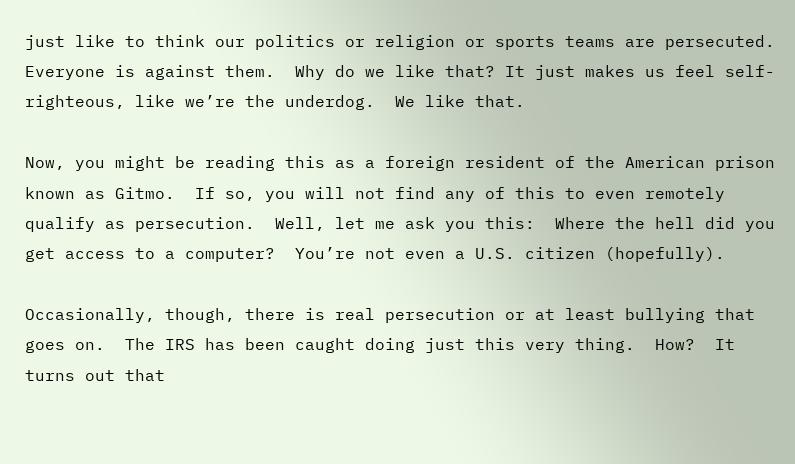just like to think our politics or religion or sports teams are persecuted.  Everyone is against them.  Why do we like that? It just makes us feel self-righteous, like we’re the underdog.  We like that.

Now, you might be reading this as a foreign resident of the American prison known as Gitmo.  If so, you will not find any of this to even remotely qualify as persecution.  Well, let me ask you this:  Where the hell did you get access to a computer?  You’re not even a U.S. citizen (hopefully).

Occasionally, though, there is real persecution or at least bullying that goes on.  The IRS has been caught doing just this very thing.  How?  It turns out that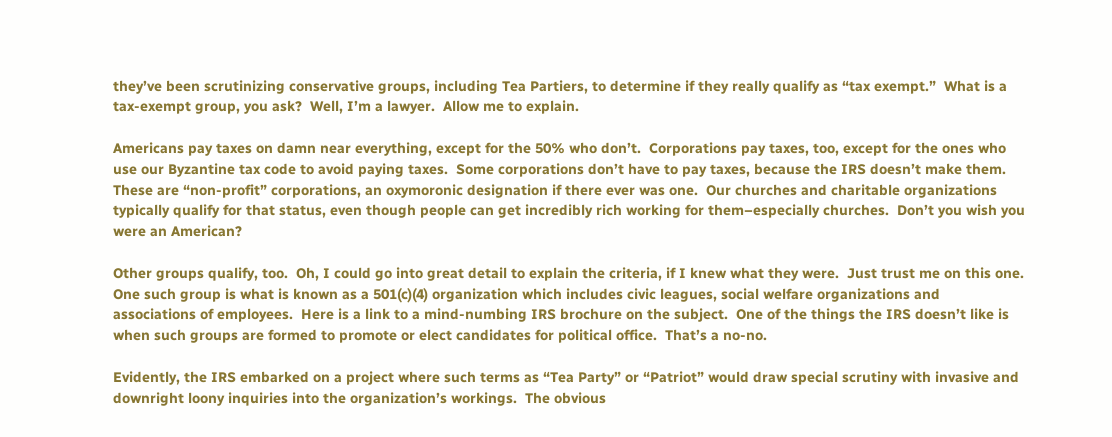they’ve been scrutinizing conservative groups, including Tea Partiers, to determine if they really qualify as “tax exempt.”  What is a tax-exempt group, you ask?  Well, I’m a lawyer.  Allow me to explain.

Americans pay taxes on damn near everything, except for the 50% who don’t.  Corporations pay taxes, too, except for the ones who use our Byzantine tax code to avoid paying taxes.  Some corporations don’t have to pay taxes, because the IRS doesn’t make them.  These are “non-profit” corporations, an oxymoronic designation if there ever was one.  Our churches and charitable organizations typically qualify for that status, even though people can get incredibly rich working for them–especially churches.  Don’t you wish you were an American?

Other groups qualify, too.  Oh, I could go into great detail to explain the criteria, if I knew what they were.  Just trust me on this one.  One such group is what is known as a 501(c)(4) organization which includes civic leagues, social welfare organizations and associations of employees.  Here is a link to a mind-numbing IRS brochure on the subject.  One of the things the IRS doesn’t like is when such groups are formed to promote or elect candidates for political office.  That’s a no-no.

Evidently, the IRS embarked on a project where such terms as “Tea Party” or “Patriot” would draw special scrutiny with invasive and downright loony inquiries into the organization’s workings.  The obvious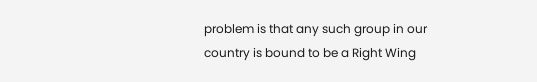problem is that any such group in our country is bound to be a Right Wing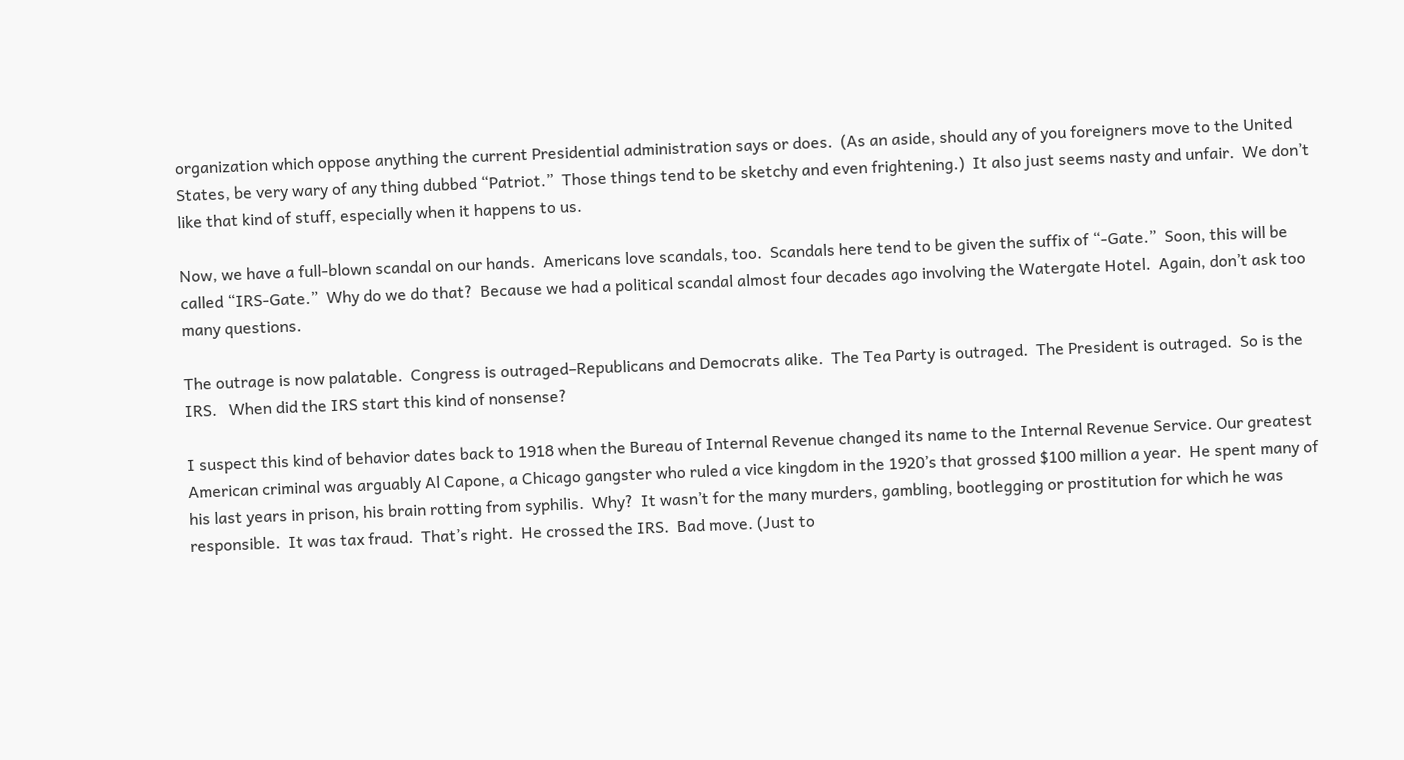organization which oppose anything the current Presidential administration says or does.  (As an aside, should any of you foreigners move to the United States, be very wary of any thing dubbed “Patriot.”  Those things tend to be sketchy and even frightening.)  It also just seems nasty and unfair.  We don’t like that kind of stuff, especially when it happens to us.

Now, we have a full-blown scandal on our hands.  Americans love scandals, too.  Scandals here tend to be given the suffix of “-Gate.”  Soon, this will be called “IRS-Gate.”  Why do we do that?  Because we had a political scandal almost four decades ago involving the Watergate Hotel.  Again, don’t ask too many questions.

The outrage is now palatable.  Congress is outraged–Republicans and Democrats alike.  The Tea Party is outraged.  The President is outraged.  So is the IRS.   When did the IRS start this kind of nonsense?

I suspect this kind of behavior dates back to 1918 when the Bureau of Internal Revenue changed its name to the Internal Revenue Service. Our greatest American criminal was arguably Al Capone, a Chicago gangster who ruled a vice kingdom in the 1920’s that grossed $100 million a year.  He spent many of his last years in prison, his brain rotting from syphilis.  Why?  It wasn’t for the many murders, gambling, bootlegging or prostitution for which he was responsible.  It was tax fraud.  That’s right.  He crossed the IRS.  Bad move. (Just to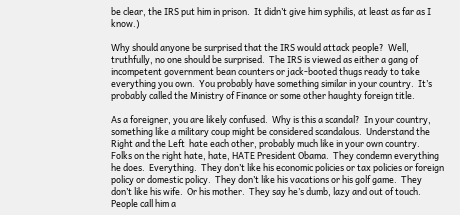be clear, the IRS put him in prison.  It didn’t give him syphilis, at least as far as I know.)

Why should anyone be surprised that the IRS would attack people?  Well, truthfully, no one should be surprised.  The IRS is viewed as either a gang of incompetent government bean counters or jack-booted thugs ready to take everything you own.  You probably have something similar in your country.  It’s probably called the Ministry of Finance or some other haughty foreign title.

As a foreigner, you are likely confused.  Why is this a scandal?  In your country, something like a military coup might be considered scandalous.  Understand the Right and the Left  hate each other, probably much like in your own country.  Folks on the right hate, hate, HATE President Obama.  They condemn everything he does.  Everything.  They don’t like his economic policies or tax policies or foreign policy or domestic policy.  They don’t like his vacations or his golf game.  They don’t like his wife.  Or his mother.  They say he’s dumb, lazy and out of touch.  People call him a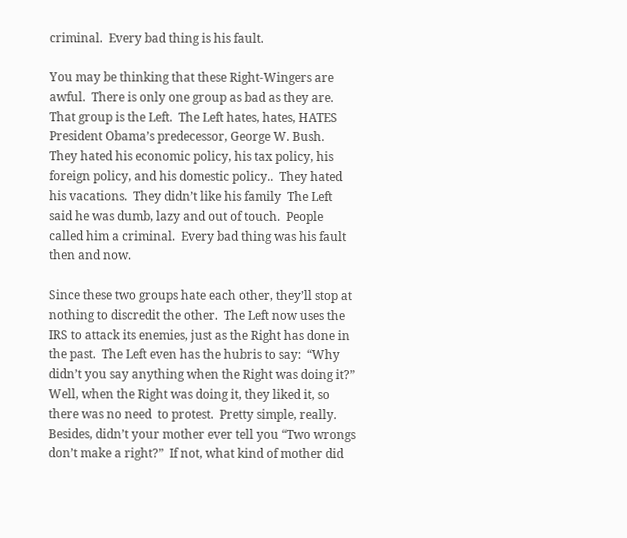criminal.  Every bad thing is his fault.

You may be thinking that these Right-Wingers are awful.  There is only one group as bad as they are.  That group is the Left.  The Left hates, hates, HATES President Obama’s predecessor, George W. Bush.  They hated his economic policy, his tax policy, his foreign policy, and his domestic policy..  They hated his vacations.  They didn’t like his family  The Left said he was dumb, lazy and out of touch.  People called him a criminal.  Every bad thing was his fault then and now.

Since these two groups hate each other, they’ll stop at nothing to discredit the other.  The Left now uses the IRS to attack its enemies, just as the Right has done in the past.  The Left even has the hubris to say:  “Why didn’t you say anything when the Right was doing it?”  Well, when the Right was doing it, they liked it, so there was no need  to protest.  Pretty simple, really.  Besides, didn’t your mother ever tell you “Two wrongs don’t make a right?”  If not, what kind of mother did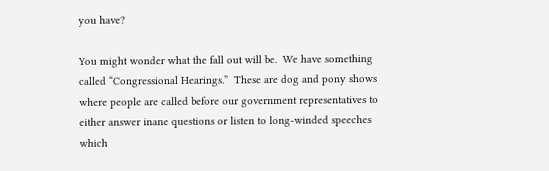you have?

You might wonder what the fall out will be.  We have something called “Congressional Hearings.”  These are dog and pony shows where people are called before our government representatives to either answer inane questions or listen to long-winded speeches which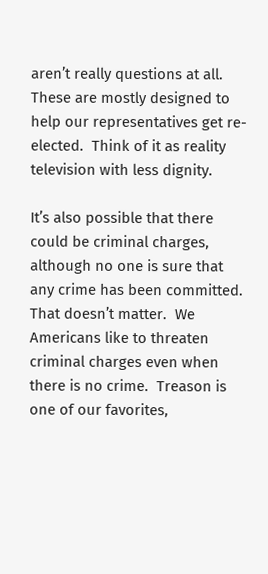aren’t really questions at all.  These are mostly designed to help our representatives get re-elected.  Think of it as reality television with less dignity.

It’s also possible that there could be criminal charges, although no one is sure that any crime has been committed.  That doesn’t matter.  We Americans like to threaten criminal charges even when there is no crime.  Treason is one of our favorites,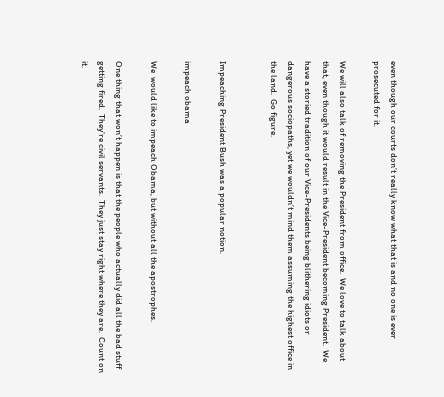even though our courts don’t really know what that is and no one is ever prosecuted for it.

We will also talk of removing the President from office.  We love to talk about that, even though it would result in the Vice-President becoming President.  We have a storied tradition of our Vice-Presidents being blithering idiots or dangerous sociopaths, yet we wouldn’t mind them assuming the highest office in the land.  Go figure.


Impeaching President Bush was a popular notion.

impeach obama

We  would like to impeach Obama, but without all the apostrophes.

One thing that won’t happen is that the people who actually did all the bad stuff getting fired.  They’re civil servants.  They just stay right where they are.  Count on it.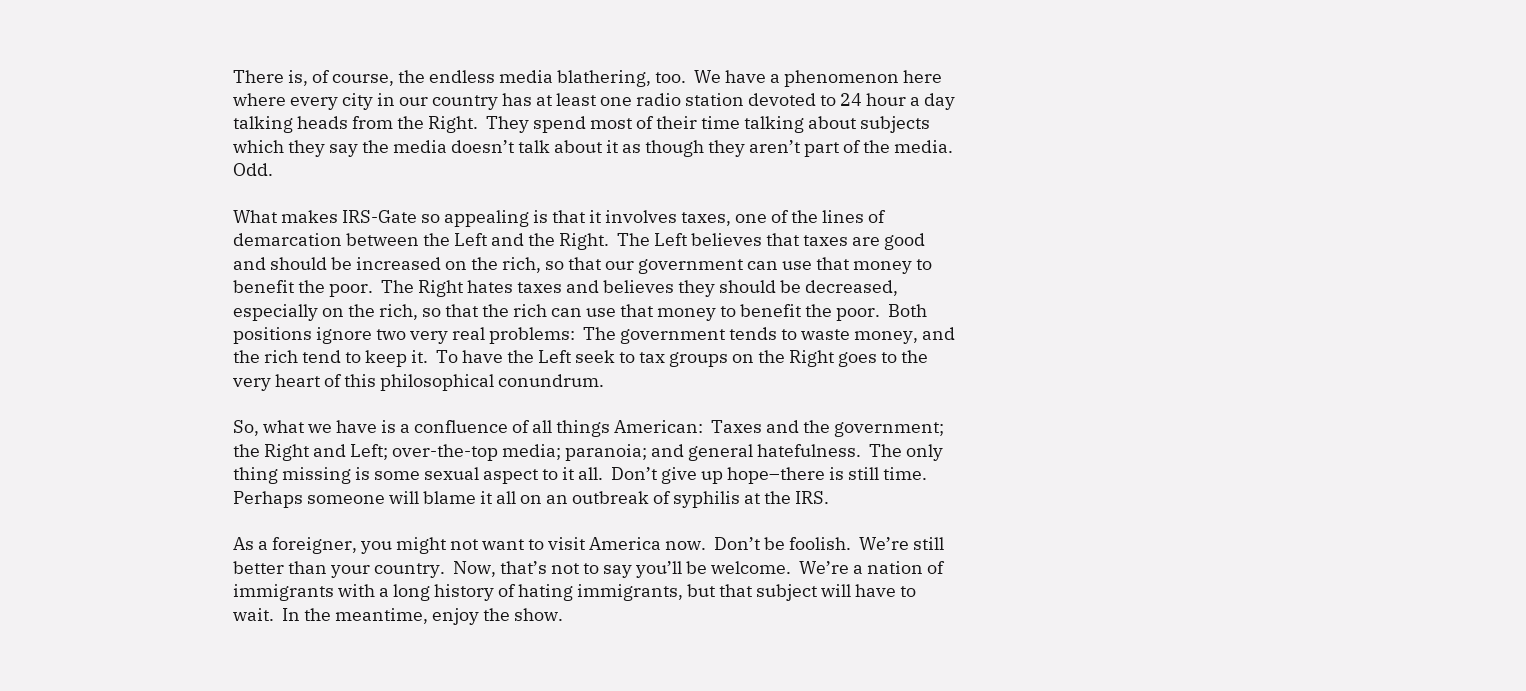There is, of course, the endless media blathering, too.  We have a phenomenon here where every city in our country has at least one radio station devoted to 24 hour a day talking heads from the Right.  They spend most of their time talking about subjects which they say the media doesn’t talk about it as though they aren’t part of the media.  Odd.

What makes IRS-Gate so appealing is that it involves taxes, one of the lines of demarcation between the Left and the Right.  The Left believes that taxes are good and should be increased on the rich, so that our government can use that money to benefit the poor.  The Right hates taxes and believes they should be decreased, especially on the rich, so that the rich can use that money to benefit the poor.  Both positions ignore two very real problems:  The government tends to waste money, and the rich tend to keep it.  To have the Left seek to tax groups on the Right goes to the very heart of this philosophical conundrum.

So, what we have is a confluence of all things American:  Taxes and the government; the Right and Left; over-the-top media; paranoia; and general hatefulness.  The only thing missing is some sexual aspect to it all.  Don’t give up hope–there is still time.  Perhaps someone will blame it all on an outbreak of syphilis at the IRS.

As a foreigner, you might not want to visit America now.  Don’t be foolish.  We’re still better than your country.  Now, that’s not to say you’ll be welcome.  We’re a nation of immigrants with a long history of hating immigrants, but that subject will have to wait.  In the meantime, enjoy the show.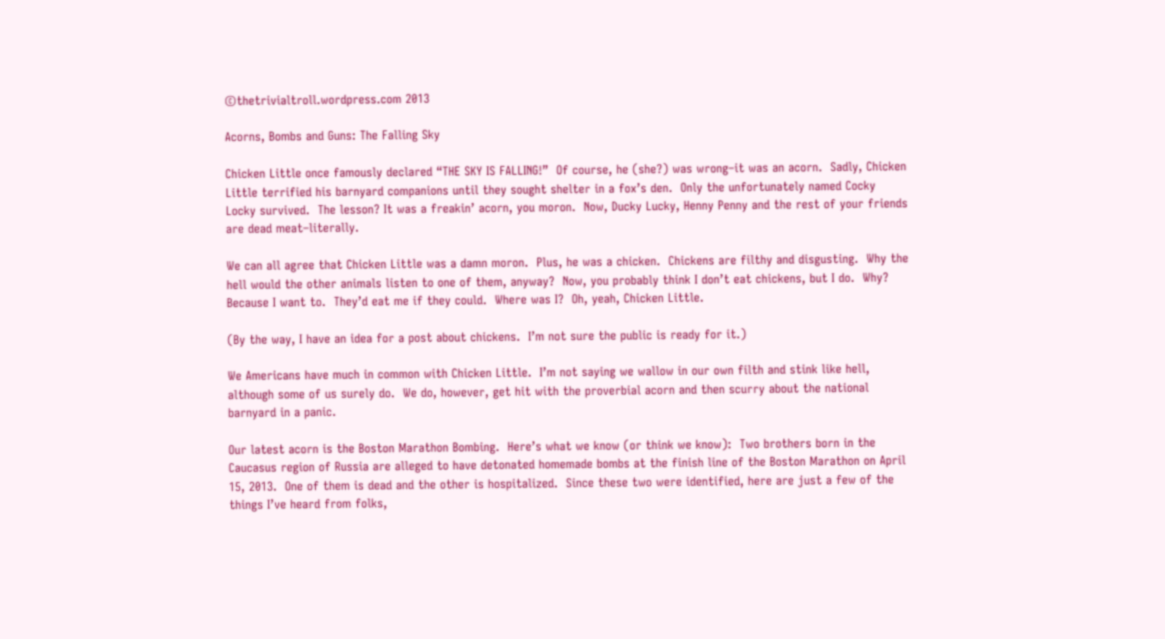©thetrivialtroll.wordpress.com 2013

Acorns, Bombs and Guns: The Falling Sky

Chicken Little once famously declared “THE SKY IS FALLING!”  Of course, he (she?) was wrong–it was an acorn.  Sadly, Chicken Little terrified his barnyard companions until they sought shelter in a fox’s den.  Only the unfortunately named Cocky Locky survived.  The lesson? It was a freakin’ acorn, you moron.  Now, Ducky Lucky, Henny Penny and the rest of your friends are dead meat–literally.

We can all agree that Chicken Little was a damn moron.  Plus, he was a chicken.  Chickens are filthy and disgusting.  Why the hell would the other animals listen to one of them, anyway?  Now, you probably think I don’t eat chickens, but I do.  Why?  Because I want to.  They’d eat me if they could.  Where was I?  Oh, yeah, Chicken Little.

(By the way, I have an idea for a post about chickens.  I’m not sure the public is ready for it.)

We Americans have much in common with Chicken Little.  I’m not saying we wallow in our own filth and stink like hell, although some of us surely do.  We do, however, get hit with the proverbial acorn and then scurry about the national barnyard in a panic.

Our latest acorn is the Boston Marathon Bombing.  Here’s what we know (or think we know):  Two brothers born in the Caucasus region of Russia are alleged to have detonated homemade bombs at the finish line of the Boston Marathon on April 15, 2013.  One of them is dead and the other is hospitalized.  Since these two were identified, here are just a few of the things I’ve heard from folks,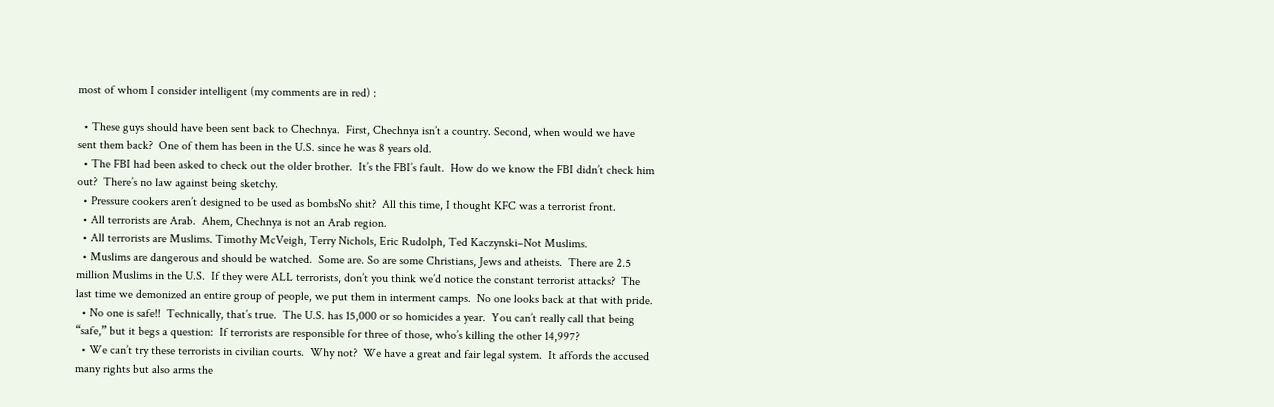most of whom I consider intelligent (my comments are in red) :

  • These guys should have been sent back to Chechnya.  First, Chechnya isn’t a country. Second, when would we have sent them back?  One of them has been in the U.S. since he was 8 years old.
  • The FBI had been asked to check out the older brother.  It’s the FBI’s fault.  How do we know the FBI didn’t check him out?  There’s no law against being sketchy.
  • Pressure cookers aren’t designed to be used as bombsNo shit?  All this time, I thought KFC was a terrorist front.
  • All terrorists are Arab.  Ahem, Chechnya is not an Arab region.
  • All terrorists are Muslims. Timothy McVeigh, Terry Nichols, Eric Rudolph, Ted Kaczynski–Not Muslims.
  • Muslims are dangerous and should be watched.  Some are. So are some Christians, Jews and atheists.  There are 2.5 million Muslims in the U.S.  If they were ALL terrorists, don’t you think we’d notice the constant terrorist attacks?  The last time we demonized an entire group of people, we put them in interment camps.  No one looks back at that with pride.
  • No one is safe!!  Technically, that’s true.  The U.S. has 15,000 or so homicides a year.  You can’t really call that being “safe,” but it begs a question:  If terrorists are responsible for three of those, who’s killing the other 14,997?
  • We can’t try these terrorists in civilian courts.  Why not?  We have a great and fair legal system.  It affords the accused many rights but also arms the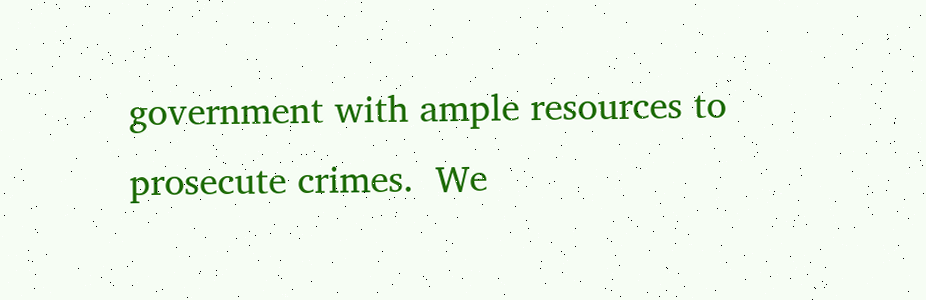government with ample resources to prosecute crimes.  We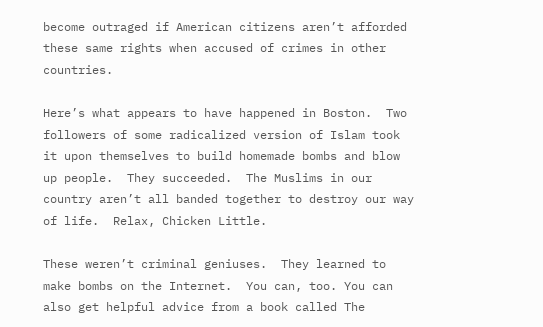become outraged if American citizens aren’t afforded these same rights when accused of crimes in other countries.

Here’s what appears to have happened in Boston.  Two followers of some radicalized version of Islam took it upon themselves to build homemade bombs and blow up people.  They succeeded.  The Muslims in our country aren’t all banded together to destroy our way of life.  Relax, Chicken Little.

These weren’t criminal geniuses.  They learned to make bombs on the Internet.  You can, too. You can also get helpful advice from a book called The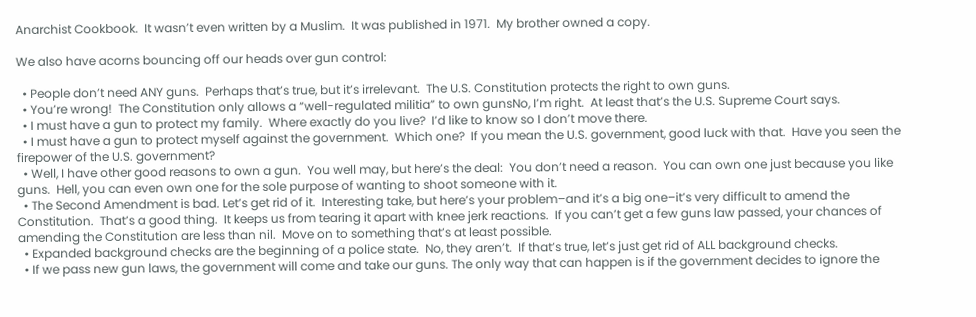Anarchist Cookbook.  It wasn’t even written by a Muslim.  It was published in 1971.  My brother owned a copy.

We also have acorns bouncing off our heads over gun control:

  • People don’t need ANY guns.  Perhaps that’s true, but it’s irrelevant.  The U.S. Constitution protects the right to own guns.
  • You’re wrong!  The Constitution only allows a “well-regulated militia” to own gunsNo, I’m right.  At least that’s the U.S. Supreme Court says.
  • I must have a gun to protect my family.  Where exactly do you live?  I’d like to know so I don’t move there.
  • I must have a gun to protect myself against the government.  Which one?  If you mean the U.S. government, good luck with that.  Have you seen the firepower of the U.S. government?
  • Well, I have other good reasons to own a gun.  You well may, but here’s the deal:  You don’t need a reason.  You can own one just because you like guns.  Hell, you can even own one for the sole purpose of wanting to shoot someone with it.
  • The Second Amendment is bad. Let’s get rid of it.  Interesting take, but here’s your problem–and it’s a big one–it’s very difficult to amend the Constitution.  That’s a good thing.  It keeps us from tearing it apart with knee jerk reactions.  If you can’t get a few guns law passed, your chances of amending the Constitution are less than nil.  Move on to something that’s at least possible.
  • Expanded background checks are the beginning of a police state.  No, they aren’t.  If that’s true, let’s just get rid of ALL background checks.
  • If we pass new gun laws, the government will come and take our guns. The only way that can happen is if the government decides to ignore the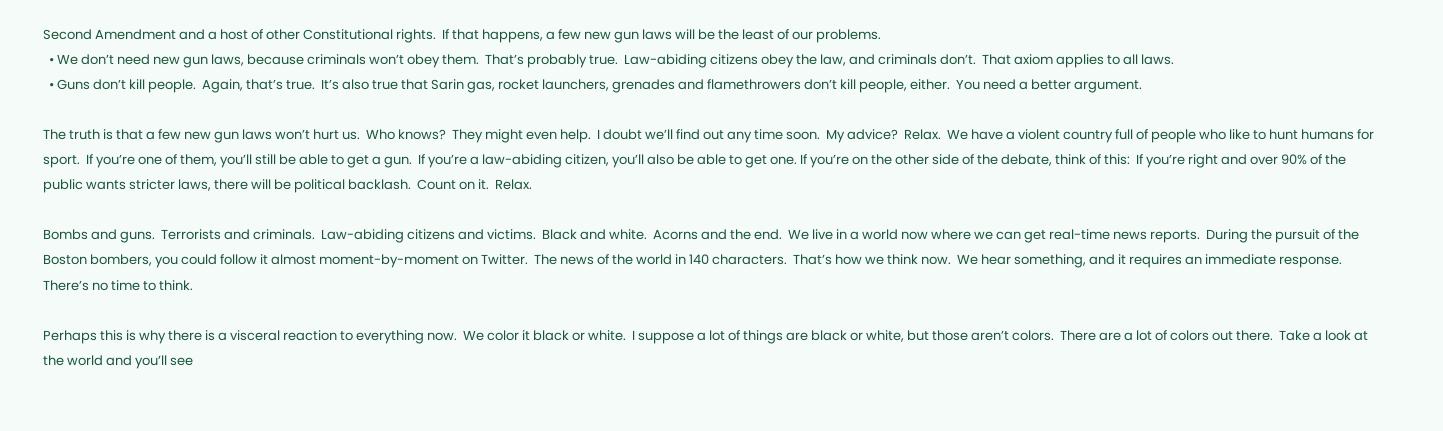Second Amendment and a host of other Constitutional rights.  If that happens, a few new gun laws will be the least of our problems.
  • We don’t need new gun laws, because criminals won’t obey them.  That’s probably true.  Law-abiding citizens obey the law, and criminals don’t.  That axiom applies to all laws.
  • Guns don’t kill people.  Again, that’s true.  It’s also true that Sarin gas, rocket launchers, grenades and flamethrowers don’t kill people, either.  You need a better argument.

The truth is that a few new gun laws won’t hurt us.  Who knows?  They might even help.  I doubt we’ll find out any time soon.  My advice?  Relax.  We have a violent country full of people who like to hunt humans for sport.  If you’re one of them, you’ll still be able to get a gun.  If you’re a law-abiding citizen, you’ll also be able to get one. If you’re on the other side of the debate, think of this:  If you’re right and over 90% of the public wants stricter laws, there will be political backlash.  Count on it.  Relax.

Bombs and guns.  Terrorists and criminals.  Law-abiding citizens and victims.  Black and white.  Acorns and the end.  We live in a world now where we can get real-time news reports.  During the pursuit of the Boston bombers, you could follow it almost moment-by-moment on Twitter.  The news of the world in 140 characters.  That’s how we think now.  We hear something, and it requires an immediate response.   There’s no time to think.

Perhaps this is why there is a visceral reaction to everything now.  We color it black or white.  I suppose a lot of things are black or white, but those aren’t colors.  There are a lot of colors out there.  Take a look at the world and you’ll see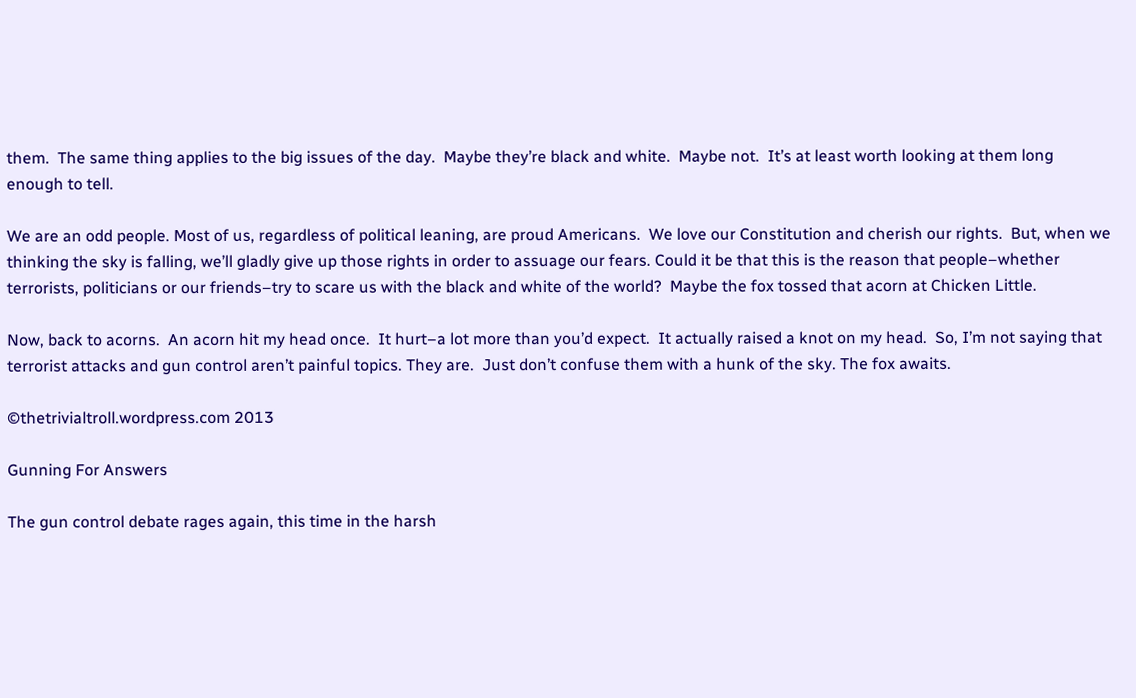them.  The same thing applies to the big issues of the day.  Maybe they’re black and white.  Maybe not.  It’s at least worth looking at them long enough to tell.

We are an odd people. Most of us, regardless of political leaning, are proud Americans.  We love our Constitution and cherish our rights.  But, when we thinking the sky is falling, we’ll gladly give up those rights in order to assuage our fears. Could it be that this is the reason that people–whether terrorists, politicians or our friends–try to scare us with the black and white of the world?  Maybe the fox tossed that acorn at Chicken Little.

Now, back to acorns.  An acorn hit my head once.  It hurt–a lot more than you’d expect.  It actually raised a knot on my head.  So, I’m not saying that terrorist attacks and gun control aren’t painful topics. They are.  Just don’t confuse them with a hunk of the sky. The fox awaits.

©thetrivialtroll.wordpress.com 2013

Gunning For Answers

The gun control debate rages again, this time in the harsh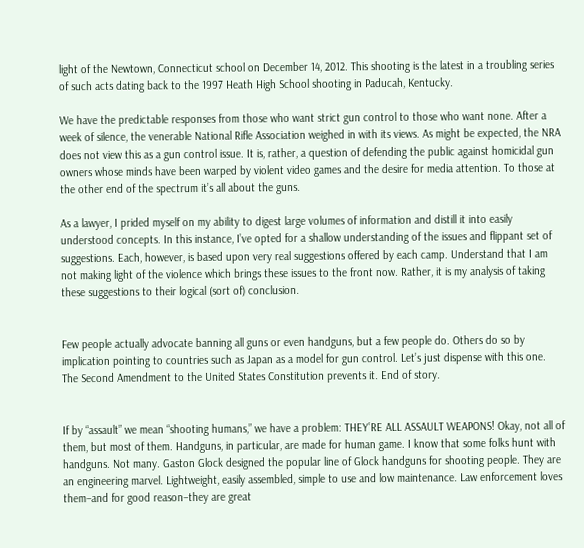light of the Newtown, Connecticut school on December 14, 2012. This shooting is the latest in a troubling series of such acts dating back to the 1997 Heath High School shooting in Paducah, Kentucky.

We have the predictable responses from those who want strict gun control to those who want none. After a week of silence, the venerable National Rifle Association weighed in with its views. As might be expected, the NRA does not view this as a gun control issue. It is, rather, a question of defending the public against homicidal gun owners whose minds have been warped by violent video games and the desire for media attention. To those at the other end of the spectrum it’s all about the guns.

As a lawyer, I prided myself on my ability to digest large volumes of information and distill it into easily understood concepts. In this instance, I’ve opted for a shallow understanding of the issues and flippant set of suggestions. Each, however, is based upon very real suggestions offered by each camp. Understand that I am not making light of the violence which brings these issues to the front now. Rather, it is my analysis of taking these suggestions to their logical (sort of) conclusion.


Few people actually advocate banning all guns or even handguns, but a few people do. Others do so by implication pointing to countries such as Japan as a model for gun control. Let’s just dispense with this one. The Second Amendment to the United States Constitution prevents it. End of story.


If by “assault” we mean “shooting humans,” we have a problem: THEY’RE ALL ASSAULT WEAPONS! Okay, not all of them, but most of them. Handguns, in particular, are made for human game. I know that some folks hunt with handguns. Not many. Gaston Glock designed the popular line of Glock handguns for shooting people. They are an engineering marvel. Lightweight, easily assembled, simple to use and low maintenance. Law enforcement loves them–and for good reason–they are great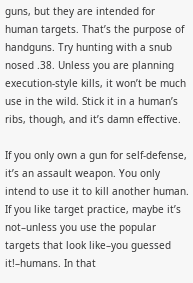guns, but they are intended for human targets. That’s the purpose of handguns. Try hunting with a snub nosed .38. Unless you are planning execution-style kills, it won’t be much use in the wild. Stick it in a human’s ribs, though, and it’s damn effective.

If you only own a gun for self-defense, it’s an assault weapon. You only intend to use it to kill another human. If you like target practice, maybe it’s not–unless you use the popular targets that look like–you guessed it!–humans. In that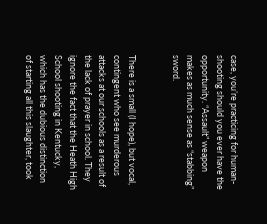case, you’re practicing for human-shooting should you ever have the opportunity. “Assault” weapon makes as much sense as “stabbing” sword.


There is a small (I hope), but vocal, contingent who see murderous attacks at our schools as a result of the lack of prayer in school. They ignore the fact that the Heath High School shooting in Kentucky, which has the dubious distinction of starting all this slaughter, took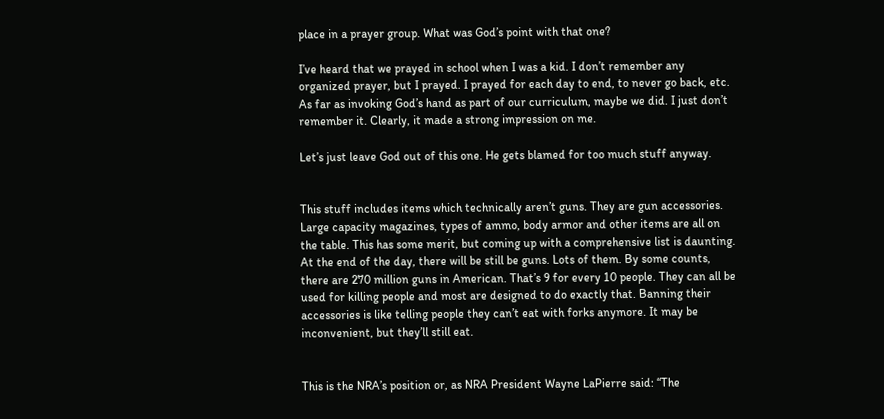place in a prayer group. What was God’s point with that one?

I’ve heard that we prayed in school when I was a kid. I don’t remember any organized prayer, but I prayed. I prayed for each day to end, to never go back, etc. As far as invoking God’s hand as part of our curriculum, maybe we did. I just don’t remember it. Clearly, it made a strong impression on me.

Let’s just leave God out of this one. He gets blamed for too much stuff anyway.


This stuff includes items which technically aren’t guns. They are gun accessories. Large capacity magazines, types of ammo, body armor and other items are all on the table. This has some merit, but coming up with a comprehensive list is daunting. At the end of the day, there will be still be guns. Lots of them. By some counts, there are 270 million guns in American. That’s 9 for every 10 people. They can all be used for killing people and most are designed to do exactly that. Banning their accessories is like telling people they can’t eat with forks anymore. It may be inconvenient, but they’ll still eat.


This is the NRA’s position or, as NRA President Wayne LaPierre said: “The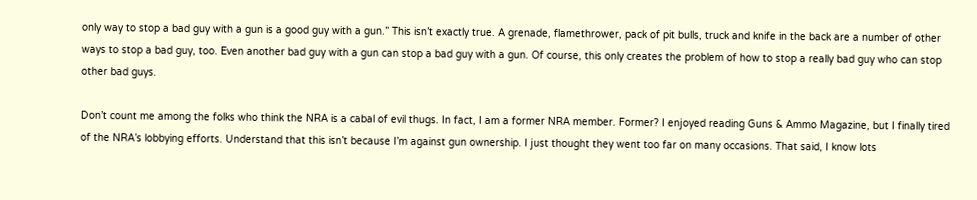only way to stop a bad guy with a gun is a good guy with a gun.” This isn’t exactly true. A grenade, flamethrower, pack of pit bulls, truck and knife in the back are a number of other ways to stop a bad guy, too. Even another bad guy with a gun can stop a bad guy with a gun. Of course, this only creates the problem of how to stop a really bad guy who can stop other bad guys.

Don’t count me among the folks who think the NRA is a cabal of evil thugs. In fact, I am a former NRA member. Former? I enjoyed reading Guns & Ammo Magazine, but I finally tired of the NRA’s lobbying efforts. Understand that this isn’t because I’m against gun ownership. I just thought they went too far on many occasions. That said, I know lots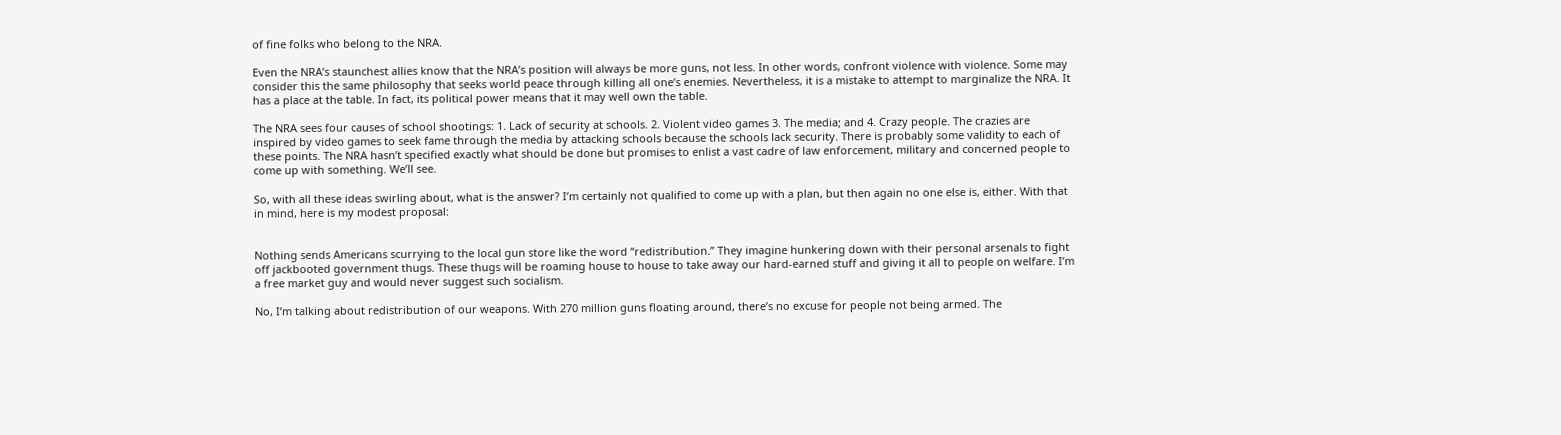of fine folks who belong to the NRA.

Even the NRA’s staunchest allies know that the NRA’s position will always be more guns, not less. In other words, confront violence with violence. Some may consider this the same philosophy that seeks world peace through killing all one’s enemies. Nevertheless, it is a mistake to attempt to marginalize the NRA. It has a place at the table. In fact, its political power means that it may well own the table.

The NRA sees four causes of school shootings: 1. Lack of security at schools. 2. Violent video games 3. The media; and 4. Crazy people. The crazies are inspired by video games to seek fame through the media by attacking schools because the schools lack security. There is probably some validity to each of these points. The NRA hasn’t specified exactly what should be done but promises to enlist a vast cadre of law enforcement, military and concerned people to come up with something. We’ll see.

So, with all these ideas swirling about, what is the answer? I’m certainly not qualified to come up with a plan, but then again no one else is, either. With that in mind, here is my modest proposal:


Nothing sends Americans scurrying to the local gun store like the word “redistribution.” They imagine hunkering down with their personal arsenals to fight off jackbooted government thugs. These thugs will be roaming house to house to take away our hard-earned stuff and giving it all to people on welfare. I’m a free market guy and would never suggest such socialism.

No, I’m talking about redistribution of our weapons. With 270 million guns floating around, there’s no excuse for people not being armed. The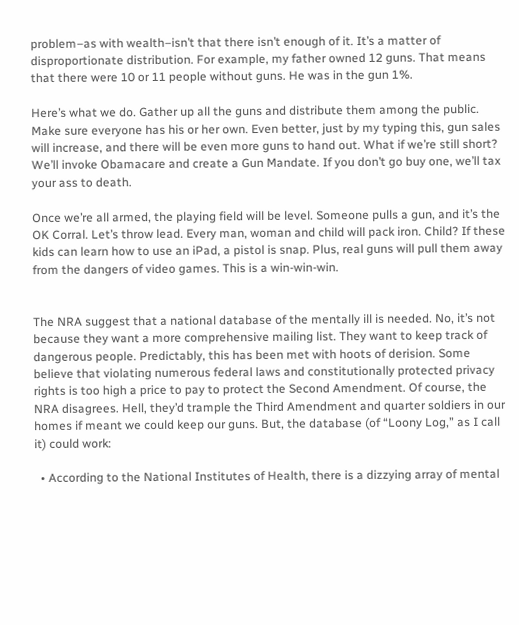problem–as with wealth–isn’t that there isn’t enough of it. It’s a matter of disproportionate distribution. For example, my father owned 12 guns. That means that there were 10 or 11 people without guns. He was in the gun 1%.

Here’s what we do. Gather up all the guns and distribute them among the public. Make sure everyone has his or her own. Even better, just by my typing this, gun sales will increase, and there will be even more guns to hand out. What if we’re still short? We’ll invoke Obamacare and create a Gun Mandate. If you don’t go buy one, we’ll tax your ass to death.

Once we’re all armed, the playing field will be level. Someone pulls a gun, and it’s the OK Corral. Let’s throw lead. Every man, woman and child will pack iron. Child? If these kids can learn how to use an iPad, a pistol is snap. Plus, real guns will pull them away from the dangers of video games. This is a win-win-win.


The NRA suggest that a national database of the mentally ill is needed. No, it’s not because they want a more comprehensive mailing list. They want to keep track of dangerous people. Predictably, this has been met with hoots of derision. Some believe that violating numerous federal laws and constitutionally protected privacy rights is too high a price to pay to protect the Second Amendment. Of course, the NRA disagrees. Hell, they’d trample the Third Amendment and quarter soldiers in our homes if meant we could keep our guns. But, the database (of “Loony Log,” as I call it) could work:

  • According to the National Institutes of Health, there is a dizzying array of mental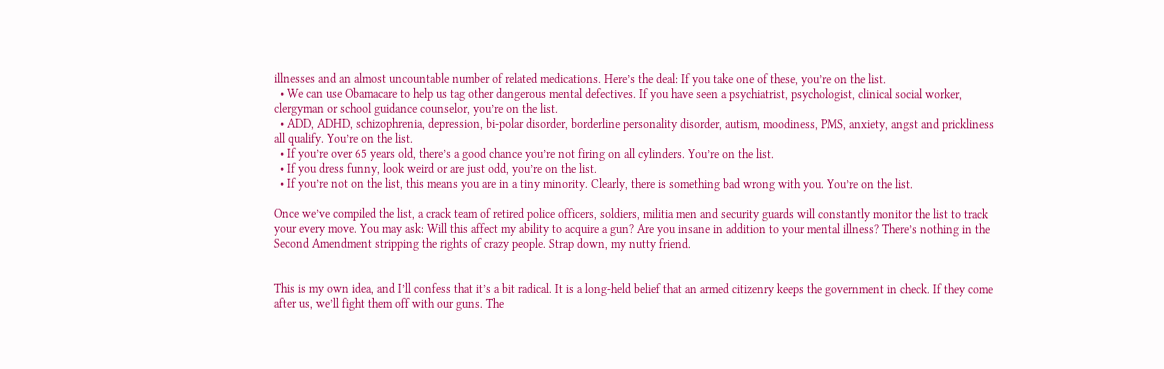illnesses and an almost uncountable number of related medications. Here’s the deal: If you take one of these, you’re on the list.
  • We can use Obamacare to help us tag other dangerous mental defectives. If you have seen a psychiatrist, psychologist, clinical social worker, clergyman or school guidance counselor, you’re on the list.
  • ADD, ADHD, schizophrenia, depression, bi-polar disorder, borderline personality disorder, autism, moodiness, PMS, anxiety, angst and prickliness all qualify. You’re on the list.
  • If you’re over 65 years old, there’s a good chance you’re not firing on all cylinders. You’re on the list.
  • If you dress funny, look weird or are just odd, you’re on the list.
  • If you’re not on the list, this means you are in a tiny minority. Clearly, there is something bad wrong with you. You’re on the list.

Once we’ve compiled the list, a crack team of retired police officers, soldiers, militia men and security guards will constantly monitor the list to track your every move. You may ask: Will this affect my ability to acquire a gun? Are you insane in addition to your mental illness? There’s nothing in the Second Amendment stripping the rights of crazy people. Strap down, my nutty friend.


This is my own idea, and I’ll confess that it’s a bit radical. It is a long-held belief that an armed citizenry keeps the government in check. If they come after us, we’ll fight them off with our guns. The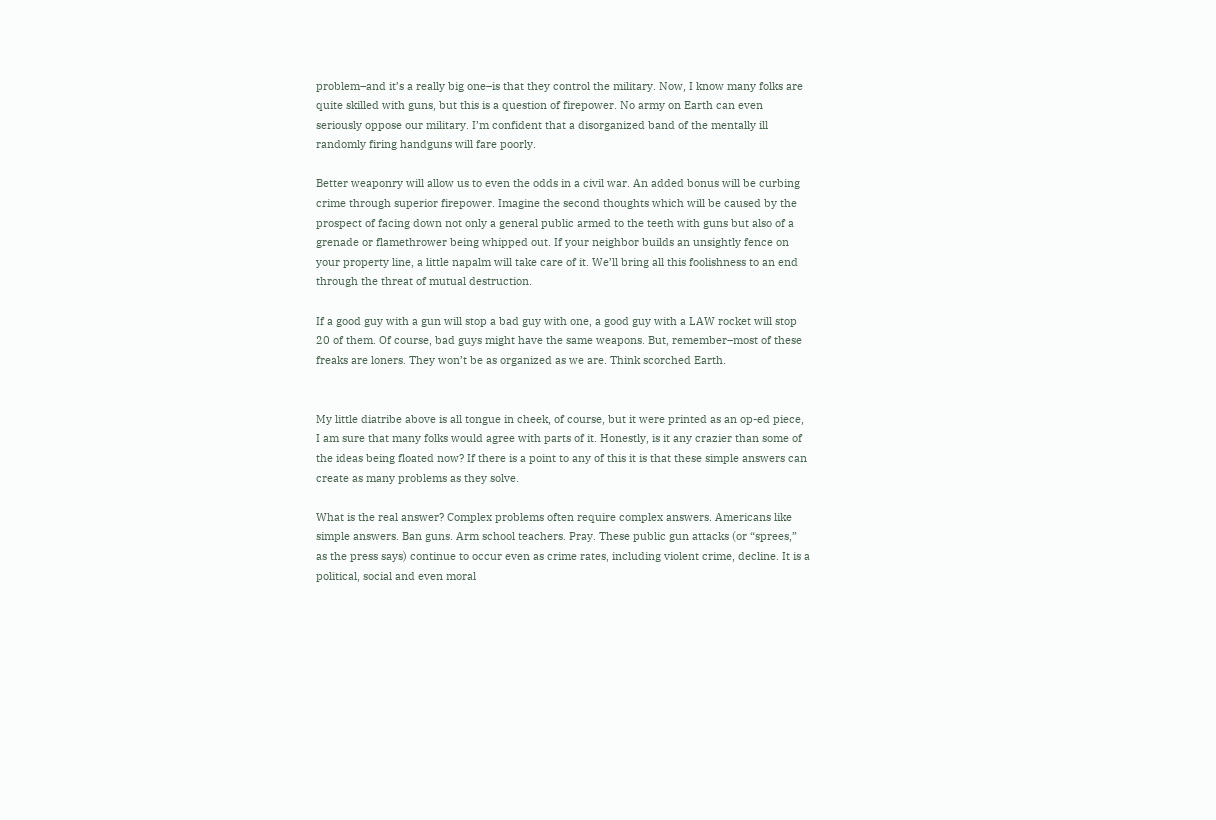problem–and it’s a really big one–is that they control the military. Now, I know many folks are quite skilled with guns, but this is a question of firepower. No army on Earth can even seriously oppose our military. I’m confident that a disorganized band of the mentally ill randomly firing handguns will fare poorly.

Better weaponry will allow us to even the odds in a civil war. An added bonus will be curbing crime through superior firepower. Imagine the second thoughts which will be caused by the prospect of facing down not only a general public armed to the teeth with guns but also of a grenade or flamethrower being whipped out. If your neighbor builds an unsightly fence on your property line, a little napalm will take care of it. We’ll bring all this foolishness to an end through the threat of mutual destruction.

If a good guy with a gun will stop a bad guy with one, a good guy with a LAW rocket will stop 20 of them. Of course, bad guys might have the same weapons. But, remember–most of these freaks are loners. They won’t be as organized as we are. Think scorched Earth.


My little diatribe above is all tongue in cheek, of course, but it were printed as an op-ed piece, I am sure that many folks would agree with parts of it. Honestly, is it any crazier than some of the ideas being floated now? If there is a point to any of this it is that these simple answers can create as many problems as they solve.

What is the real answer? Complex problems often require complex answers. Americans like simple answers. Ban guns. Arm school teachers. Pray. These public gun attacks (or “sprees,” as the press says) continue to occur even as crime rates, including violent crime, decline. It is a political, social and even moral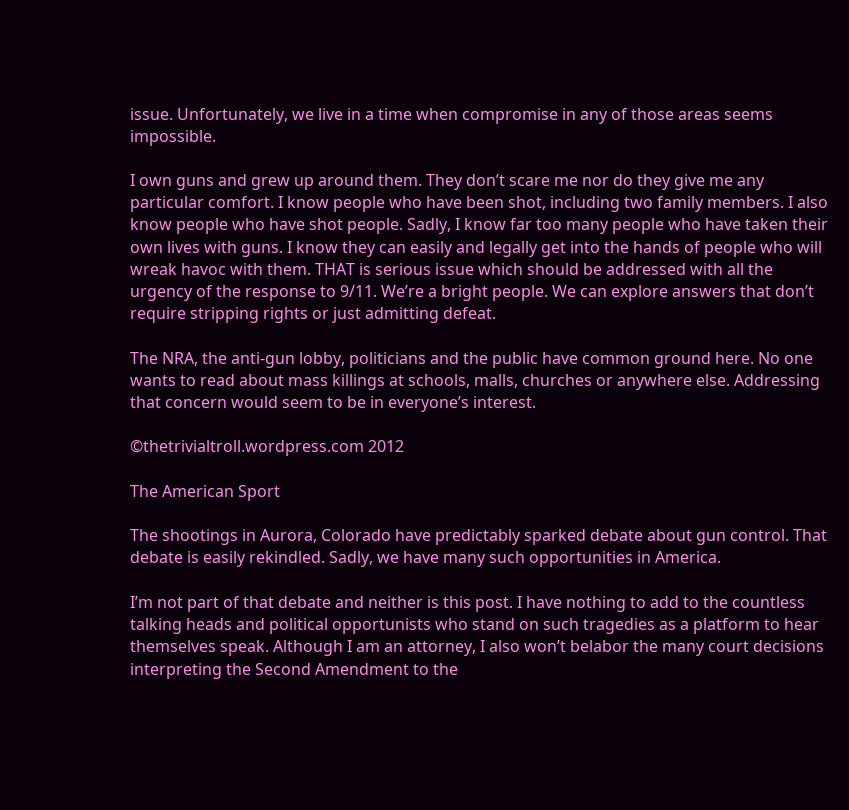issue. Unfortunately, we live in a time when compromise in any of those areas seems impossible.

I own guns and grew up around them. They don’t scare me nor do they give me any particular comfort. I know people who have been shot, including two family members. I also know people who have shot people. Sadly, I know far too many people who have taken their own lives with guns. I know they can easily and legally get into the hands of people who will wreak havoc with them. THAT is serious issue which should be addressed with all the urgency of the response to 9/11. We’re a bright people. We can explore answers that don’t require stripping rights or just admitting defeat.

The NRA, the anti-gun lobby, politicians and the public have common ground here. No one wants to read about mass killings at schools, malls, churches or anywhere else. Addressing that concern would seem to be in everyone’s interest.

©thetrivialtroll.wordpress.com 2012

The American Sport

The shootings in Aurora, Colorado have predictably sparked debate about gun control. That debate is easily rekindled. Sadly, we have many such opportunities in America.

I’m not part of that debate and neither is this post. I have nothing to add to the countless talking heads and political opportunists who stand on such tragedies as a platform to hear themselves speak. Although I am an attorney, I also won’t belabor the many court decisions interpreting the Second Amendment to the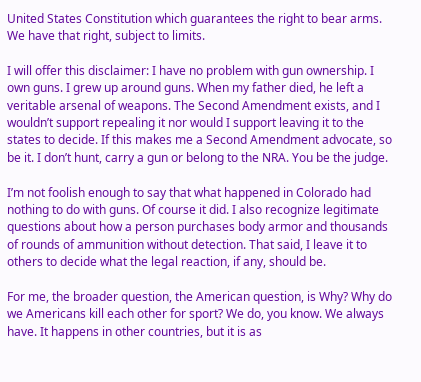United States Constitution which guarantees the right to bear arms. We have that right, subject to limits.

I will offer this disclaimer: I have no problem with gun ownership. I own guns. I grew up around guns. When my father died, he left a veritable arsenal of weapons. The Second Amendment exists, and I wouldn’t support repealing it nor would I support leaving it to the states to decide. If this makes me a Second Amendment advocate, so be it. I don’t hunt, carry a gun or belong to the NRA. You be the judge.

I’m not foolish enough to say that what happened in Colorado had nothing to do with guns. Of course it did. I also recognize legitimate questions about how a person purchases body armor and thousands of rounds of ammunition without detection. That said, I leave it to others to decide what the legal reaction, if any, should be.

For me, the broader question, the American question, is Why? Why do we Americans kill each other for sport? We do, you know. We always have. It happens in other countries, but it is as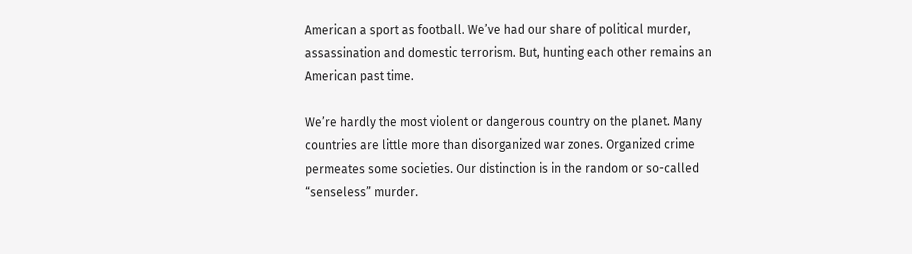American a sport as football. We’ve had our share of political murder, assassination and domestic terrorism. But, hunting each other remains an American past time.

We’re hardly the most violent or dangerous country on the planet. Many countries are little more than disorganized war zones. Organized crime permeates some societies. Our distinction is in the random or so-called “senseless” murder.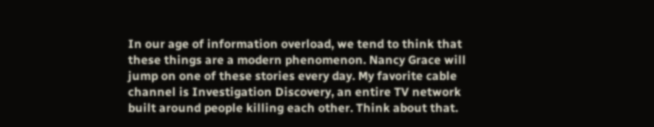In our age of information overload, we tend to think that these things are a modern phenomenon. Nancy Grace will jump on one of these stories every day. My favorite cable channel is Investigation Discovery, an entire TV network built around people killing each other. Think about that.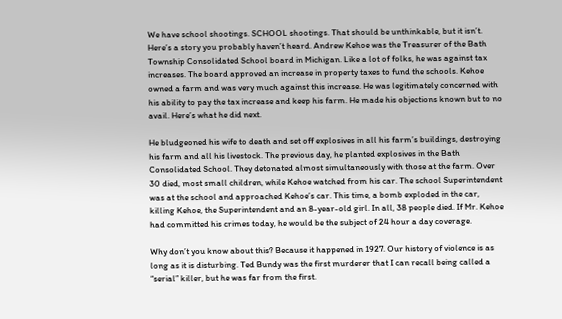We have school shootings. SCHOOL shootings. That should be unthinkable, but it isn’t. Here’s a story you probably haven’t heard. Andrew Kehoe was the Treasurer of the Bath Township Consolidated School board in Michigan. Like a lot of folks, he was against tax increases. The board approved an increase in property taxes to fund the schools. Kehoe owned a farm and was very much against this increase. He was legitimately concerned with his ability to pay the tax increase and keep his farm. He made his objections known but to no avail. Here’s what he did next.

He bludgeoned his wife to death and set off explosives in all his farm’s buildings, destroying his farm and all his livestock. The previous day, he planted explosives in the Bath Consolidated School. They detonated almost simultaneously with those at the farm. Over 30 died, most small children, while Kehoe watched from his car. The school Superintendent was at the school and approached Kehoe’s car. This time, a bomb exploded in the car, killing Kehoe, the Superintendent and an 8-year-old girl. In all, 38 people died. If Mr. Kehoe had committed his crimes today, he would be the subject of 24 hour a day coverage.

Why don’t you know about this? Because it happened in 1927. Our history of violence is as long as it is disturbing. Ted Bundy was the first murderer that I can recall being called a “serial” killer, but he was far from the first.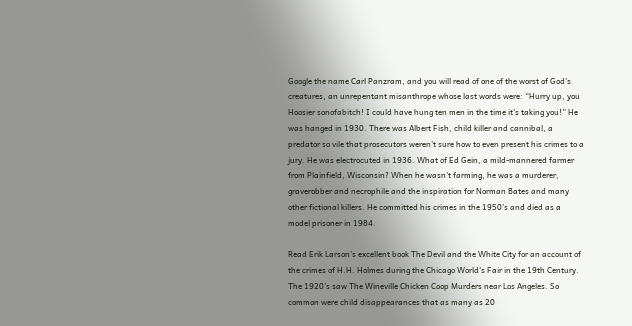Google the name Carl Panzram, and you will read of one of the worst of God’s creatures, an unrepentant misanthrope whose last words were: “Hurry up, you Hoosier sonofabitch! I could have hung ten men in the time it’s taking you!” He was hanged in 1930. There was Albert Fish, child killer and cannibal, a predator so vile that prosecutors weren’t sure how to even present his crimes to a jury. He was electrocuted in 1936. What of Ed Gein, a mild-mannered farmer from Plainfield, Wisconsin? When he wasn’t farming, he was a murderer, graverobber and necrophile and the inspiration for Norman Bates and many other fictional killers. He committed his crimes in the 1950’s and died as a model prisoner in 1984.

Read Erik Larson’s excellent book The Devil and the White City for an account of the crimes of H.H. Holmes during the Chicago World’s Fair in the 19th Century. The 1920’s saw The Wineville Chicken Coop Murders near Los Angeles. So common were child disappearances that as many as 20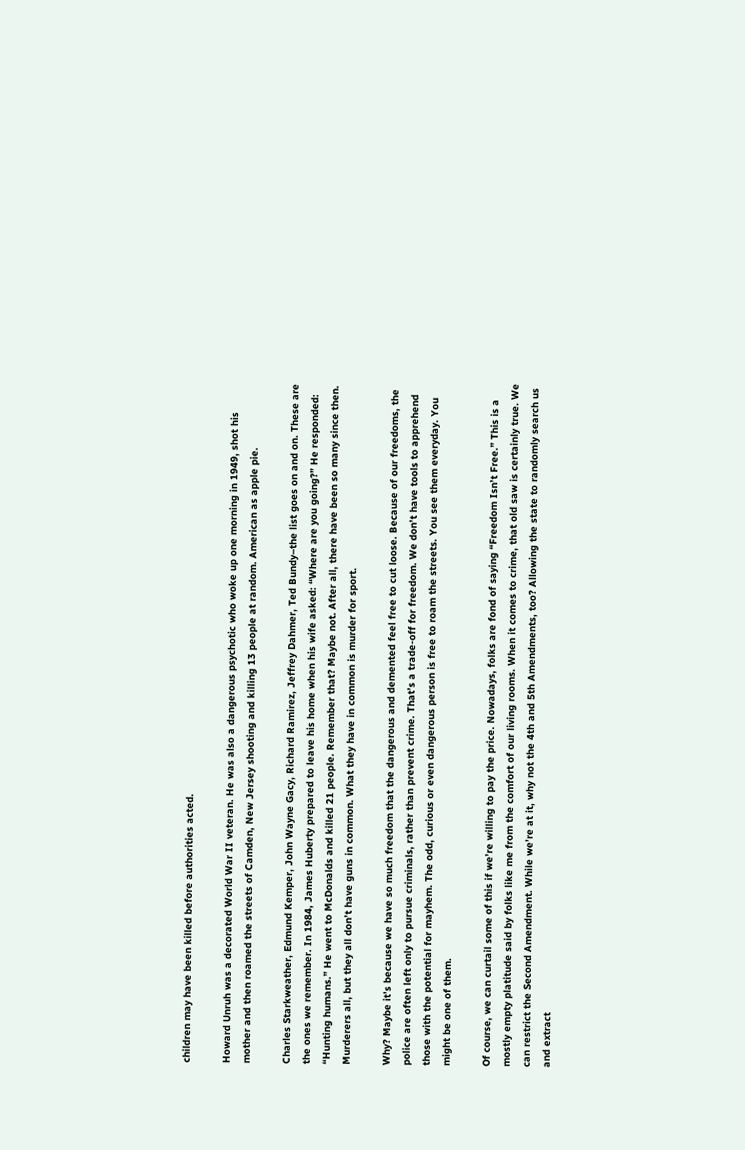children may have been killed before authorities acted.

Howard Unruh was a decorated World War II veteran. He was also a dangerous psychotic who woke up one morning in 1949, shot his mother and then roamed the streets of Camden, New Jersey shooting and killing 13 people at random. American as apple pie.

Charles Starkweather, Edmund Kemper, John Wayne Gacy, Richard Ramirez, Jeffrey Dahmer, Ted Bundy–the list goes on and on. These are the ones we remember. In 1984, James Huberty prepared to leave his home when his wife asked: “Where are you going?” He responded: “Hunting humans.” He went to McDonalds and killed 21 people. Remember that? Maybe not. After all, there have been so many since then. Murderers all, but they all don’t have guns in common. What they have in common is murder for sport.

Why? Maybe it’s because we have so much freedom that the dangerous and demented feel free to cut loose. Because of our freedoms, the police are often left only to pursue criminals, rather than prevent crime. That’s a trade-off for freedom. We don’t have tools to apprehend those with the potential for mayhem. The odd, curious or even dangerous person is free to roam the streets. You see them everyday. You might be one of them.

Of course, we can curtail some of this if we’re willing to pay the price. Nowadays, folks are fond of saying “Freedom Isn’t Free.” This is a mostly empty platitude said by folks like me from the comfort of our living rooms. When it comes to crime, that old saw is certainly true. We can restrict the Second Amendment. While we’re at it, why not the 4th and 5th Amendments, too? Allowing the state to randomly search us and extract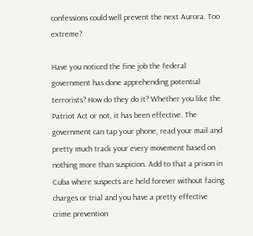confessions could well prevent the next Aurora. Too extreme?

Have you noticed the fine job the federal government has done apprehending potential terrorists? How do they do it? Whether you like the Patriot Act or not, it has been effective. The government can tap your phone, read your mail and pretty much track your every movement based on nothing more than suspicion. Add to that a prison in Cuba where suspects are held forever without facing charges or trial and you have a pretty effective crime prevention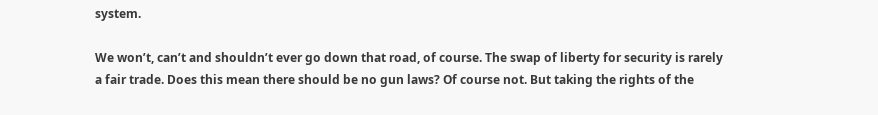system.

We won’t, can’t and shouldn’t ever go down that road, of course. The swap of liberty for security is rarely a fair trade. Does this mean there should be no gun laws? Of course not. But taking the rights of the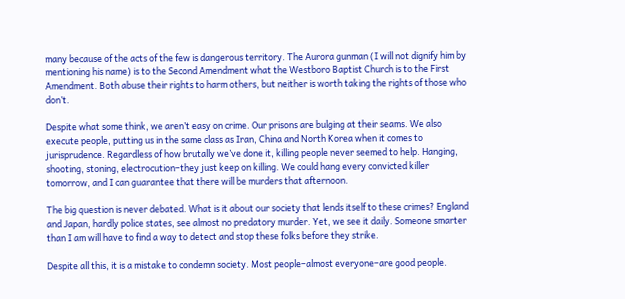many because of the acts of the few is dangerous territory. The Aurora gunman (I will not dignify him by mentioning his name) is to the Second Amendment what the Westboro Baptist Church is to the First Amendment. Both abuse their rights to harm others, but neither is worth taking the rights of those who don’t.

Despite what some think, we aren’t easy on crime. Our prisons are bulging at their seams. We also execute people, putting us in the same class as Iran, China and North Korea when it comes to jurisprudence. Regardless of how brutally we’ve done it, killing people never seemed to help. Hanging, shooting, stoning, electrocution–they just keep on killing. We could hang every convicted killer tomorrow, and I can guarantee that there will be murders that afternoon.

The big question is never debated. What is it about our society that lends itself to these crimes? England and Japan, hardly police states, see almost no predatory murder. Yet, we see it daily. Someone smarter than I am will have to find a way to detect and stop these folks before they strike.

Despite all this, it is a mistake to condemn society. Most people–almost everyone–are good people.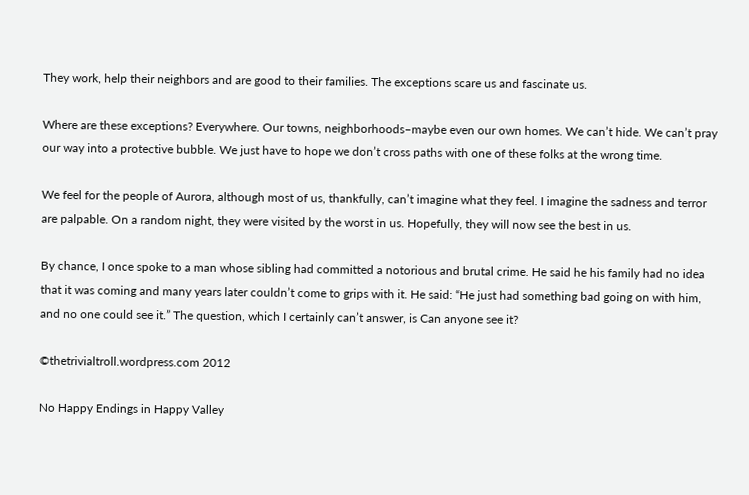They work, help their neighbors and are good to their families. The exceptions scare us and fascinate us.

Where are these exceptions? Everywhere. Our towns, neighborhoods–maybe even our own homes. We can’t hide. We can’t pray our way into a protective bubble. We just have to hope we don’t cross paths with one of these folks at the wrong time.

We feel for the people of Aurora, although most of us, thankfully, can’t imagine what they feel. I imagine the sadness and terror are palpable. On a random night, they were visited by the worst in us. Hopefully, they will now see the best in us.

By chance, I once spoke to a man whose sibling had committed a notorious and brutal crime. He said he his family had no idea that it was coming and many years later couldn’t come to grips with it. He said: “He just had something bad going on with him, and no one could see it.” The question, which I certainly can’t answer, is Can anyone see it?

©thetrivialtroll.wordpress.com 2012

No Happy Endings in Happy Valley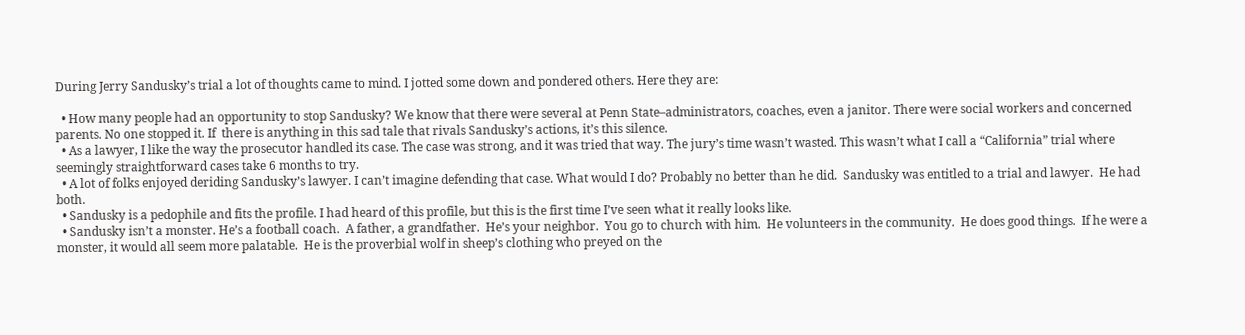During Jerry Sandusky’s trial a lot of thoughts came to mind. I jotted some down and pondered others. Here they are:

  • How many people had an opportunity to stop Sandusky? We know that there were several at Penn State–administrators, coaches, even a janitor. There were social workers and concerned parents. No one stopped it. If  there is anything in this sad tale that rivals Sandusky’s actions, it’s this silence.
  • As a lawyer, I like the way the prosecutor handled its case. The case was strong, and it was tried that way. The jury’s time wasn’t wasted. This wasn’t what I call a “California” trial where seemingly straightforward cases take 6 months to try.
  • A lot of folks enjoyed deriding Sandusky’s lawyer. I can’t imagine defending that case. What would I do? Probably no better than he did.  Sandusky was entitled to a trial and lawyer.  He had both.
  • Sandusky is a pedophile and fits the profile. I had heard of this profile, but this is the first time I’ve seen what it really looks like.
  • Sandusky isn’t a monster. He’s a football coach.  A father, a grandfather.  He’s your neighbor.  You go to church with him.  He volunteers in the community.  He does good things.  If he were a monster, it would all seem more palatable.  He is the proverbial wolf in sheep’s clothing who preyed on the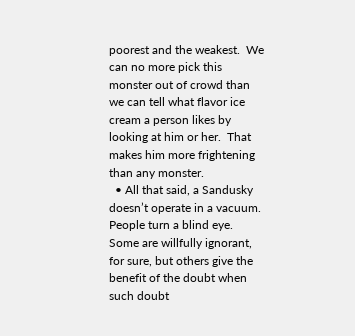poorest and the weakest.  We can no more pick this monster out of crowd than we can tell what flavor ice cream a person likes by looking at him or her.  That makes him more frightening than any monster.
  • All that said, a Sandusky doesn’t operate in a vacuum.  People turn a blind eye.  Some are willfully ignorant, for sure, but others give the benefit of the doubt when such doubt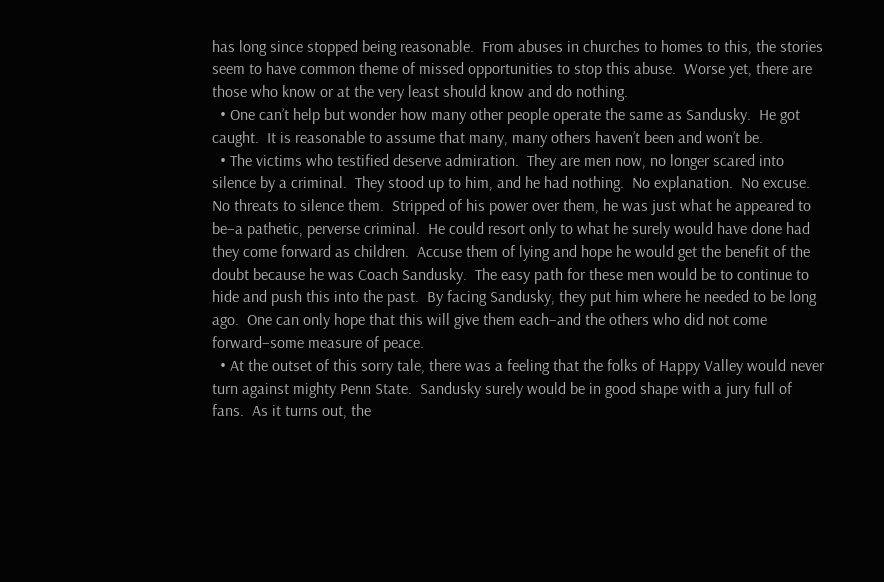has long since stopped being reasonable.  From abuses in churches to homes to this, the stories seem to have common theme of missed opportunities to stop this abuse.  Worse yet, there are those who know or at the very least should know and do nothing.
  • One can’t help but wonder how many other people operate the same as Sandusky.  He got caught.  It is reasonable to assume that many, many others haven’t been and won’t be.
  • The victims who testified deserve admiration.  They are men now, no longer scared into silence by a criminal.  They stood up to him, and he had nothing.  No explanation.  No excuse.  No threats to silence them.  Stripped of his power over them, he was just what he appeared to be–a pathetic, perverse criminal.  He could resort only to what he surely would have done had they come forward as children.  Accuse them of lying and hope he would get the benefit of the doubt because he was Coach Sandusky.  The easy path for these men would be to continue to hide and push this into the past.  By facing Sandusky, they put him where he needed to be long ago.  One can only hope that this will give them each–and the others who did not come forward–some measure of peace.
  • At the outset of this sorry tale, there was a feeling that the folks of Happy Valley would never turn against mighty Penn State.  Sandusky surely would be in good shape with a jury full of fans.  As it turns out, the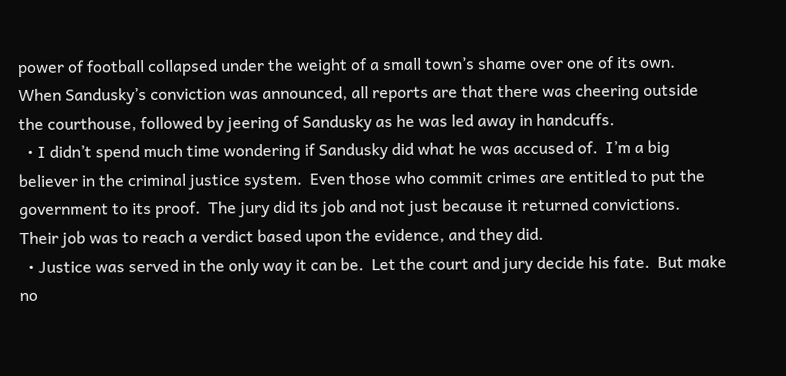power of football collapsed under the weight of a small town’s shame over one of its own.  When Sandusky’s conviction was announced, all reports are that there was cheering outside the courthouse, followed by jeering of Sandusky as he was led away in handcuffs.
  • I didn’t spend much time wondering if Sandusky did what he was accused of.  I’m a big believer in the criminal justice system.  Even those who commit crimes are entitled to put the government to its proof.  The jury did its job and not just because it returned convictions.  Their job was to reach a verdict based upon the evidence, and they did.
  • Justice was served in the only way it can be.  Let the court and jury decide his fate.  But make no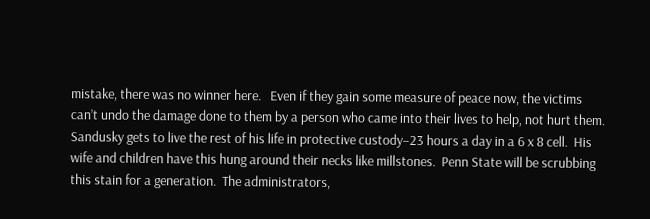mistake, there was no winner here.   Even if they gain some measure of peace now, the victims can’t undo the damage done to them by a person who came into their lives to help, not hurt them.  Sandusky gets to live the rest of his life in protective custody–23 hours a day in a 6 x 8 cell.  His wife and children have this hung around their necks like millstones.  Penn State will be scrubbing this stain for a generation.  The administrators,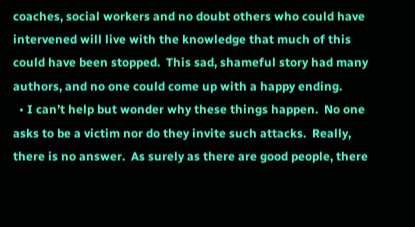coaches, social workers and no doubt others who could have intervened will live with the knowledge that much of this could have been stopped.  This sad, shameful story had many authors, and no one could come up with a happy ending.
  • I can’t help but wonder why these things happen.  No one asks to be a victim nor do they invite such attacks.  Really, there is no answer.  As surely as there are good people, there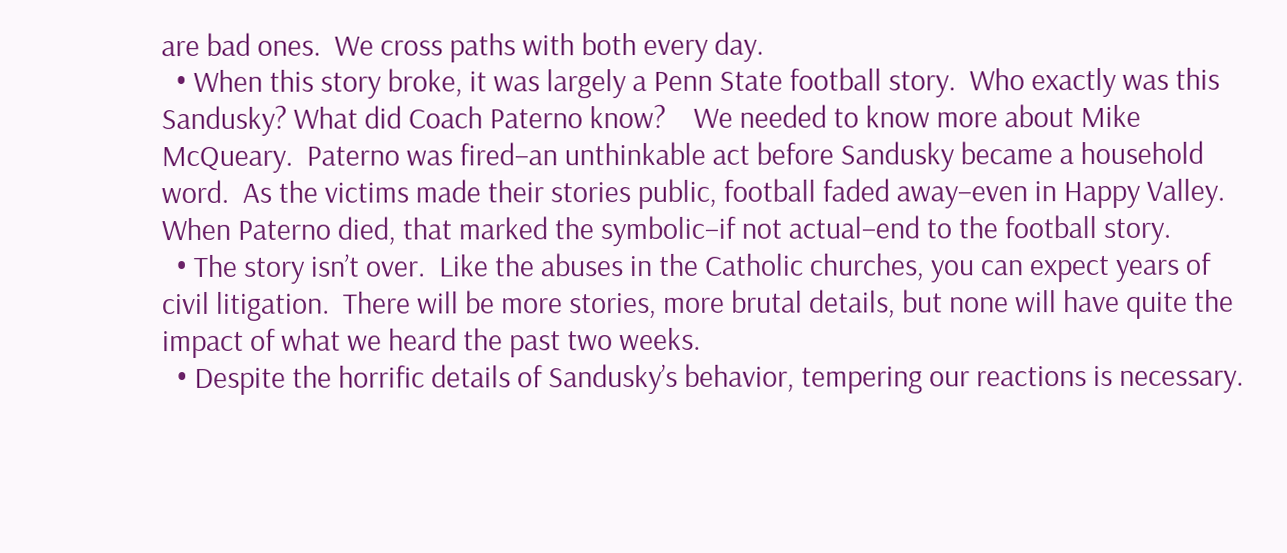are bad ones.  We cross paths with both every day.
  • When this story broke, it was largely a Penn State football story.  Who exactly was this Sandusky? What did Coach Paterno know?    We needed to know more about Mike McQueary.  Paterno was fired–an unthinkable act before Sandusky became a household word.  As the victims made their stories public, football faded away–even in Happy Valley.  When Paterno died, that marked the symbolic–if not actual–end to the football story.
  • The story isn’t over.  Like the abuses in the Catholic churches, you can expect years of civil litigation.  There will be more stories, more brutal details, but none will have quite the impact of what we heard the past two weeks.
  • Despite the horrific details of Sandusky’s behavior, tempering our reactions is necessary.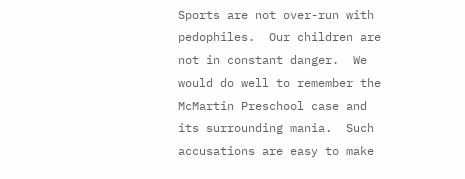Sports are not over-run with pedophiles.  Our children are not in constant danger.  We would do well to remember the McMartin Preschool case and its surrounding mania.  Such accusations are easy to make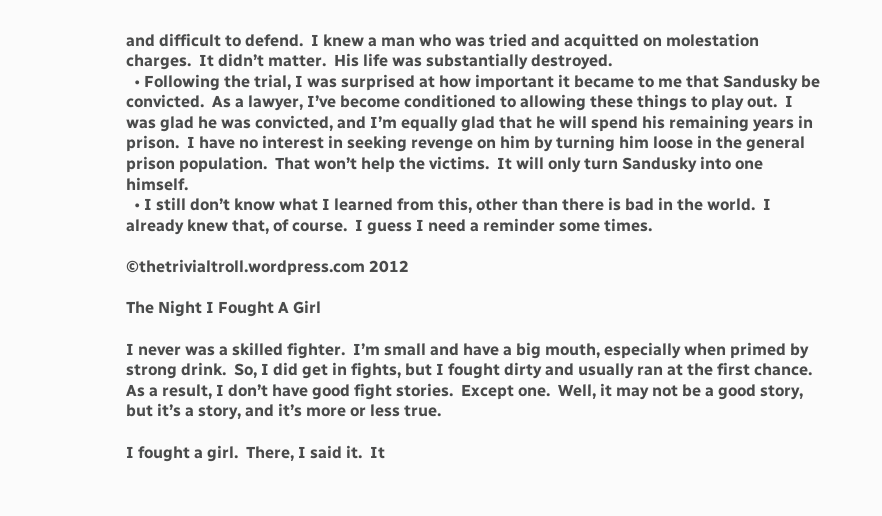and difficult to defend.  I knew a man who was tried and acquitted on molestation charges.  It didn’t matter.  His life was substantially destroyed.
  • Following the trial, I was surprised at how important it became to me that Sandusky be convicted.  As a lawyer, I’ve become conditioned to allowing these things to play out.  I was glad he was convicted, and I’m equally glad that he will spend his remaining years in prison.  I have no interest in seeking revenge on him by turning him loose in the general prison population.  That won’t help the victims.  It will only turn Sandusky into one himself.
  • I still don’t know what I learned from this, other than there is bad in the world.  I already knew that, of course.  I guess I need a reminder some times.

©thetrivialtroll.wordpress.com 2012

The Night I Fought A Girl

I never was a skilled fighter.  I’m small and have a big mouth, especially when primed by strong drink.  So, I did get in fights, but I fought dirty and usually ran at the first chance.  As a result, I don’t have good fight stories.  Except one.  Well, it may not be a good story, but it’s a story, and it’s more or less true.

I fought a girl.  There, I said it.  It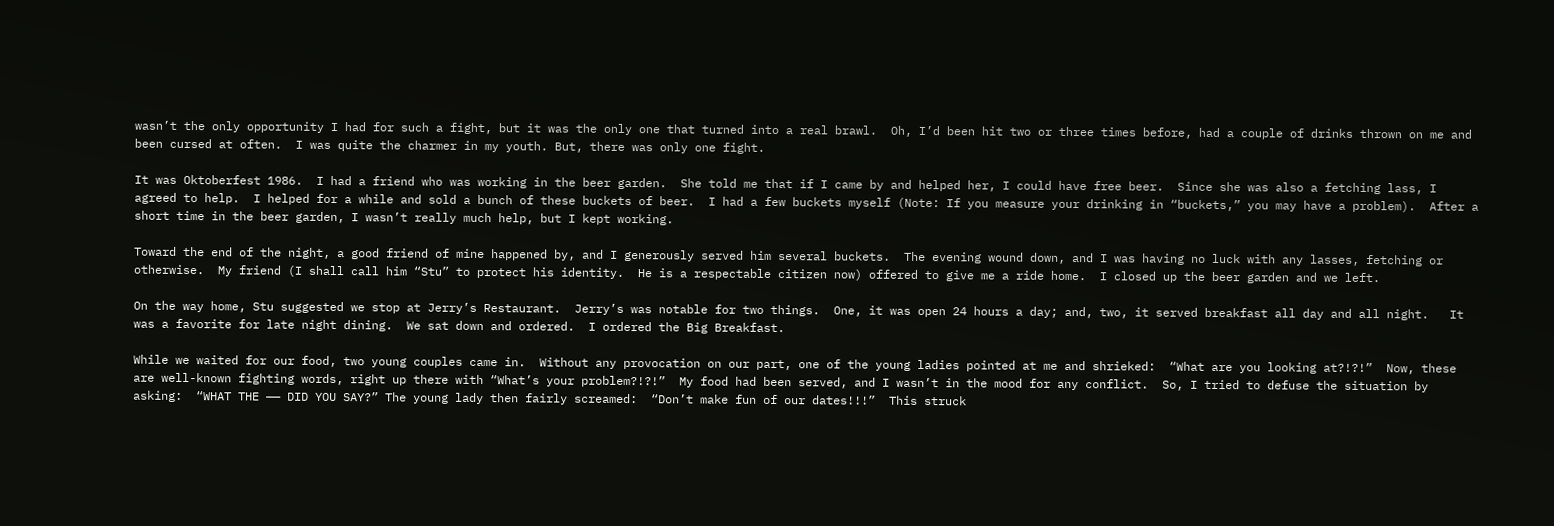wasn’t the only opportunity I had for such a fight, but it was the only one that turned into a real brawl.  Oh, I’d been hit two or three times before, had a couple of drinks thrown on me and been cursed at often.  I was quite the charmer in my youth. But, there was only one fight.

It was Oktoberfest 1986.  I had a friend who was working in the beer garden.  She told me that if I came by and helped her, I could have free beer.  Since she was also a fetching lass, I agreed to help.  I helped for a while and sold a bunch of these buckets of beer.  I had a few buckets myself (Note: If you measure your drinking in “buckets,” you may have a problem).  After a short time in the beer garden, I wasn’t really much help, but I kept working.

Toward the end of the night, a good friend of mine happened by, and I generously served him several buckets.  The evening wound down, and I was having no luck with any lasses, fetching or otherwise.  My friend (I shall call him “Stu” to protect his identity.  He is a respectable citizen now) offered to give me a ride home.  I closed up the beer garden and we left.

On the way home, Stu suggested we stop at Jerry’s Restaurant.  Jerry’s was notable for two things.  One, it was open 24 hours a day; and, two, it served breakfast all day and all night.   It was a favorite for late night dining.  We sat down and ordered.  I ordered the Big Breakfast.

While we waited for our food, two young couples came in.  Without any provocation on our part, one of the young ladies pointed at me and shrieked:  “What are you looking at?!?!”  Now, these are well-known fighting words, right up there with “What’s your problem?!?!”  My food had been served, and I wasn’t in the mood for any conflict.  So, I tried to defuse the situation by asking:  “WHAT THE —— DID YOU SAY?” The young lady then fairly screamed:  “Don’t make fun of our dates!!!”  This struck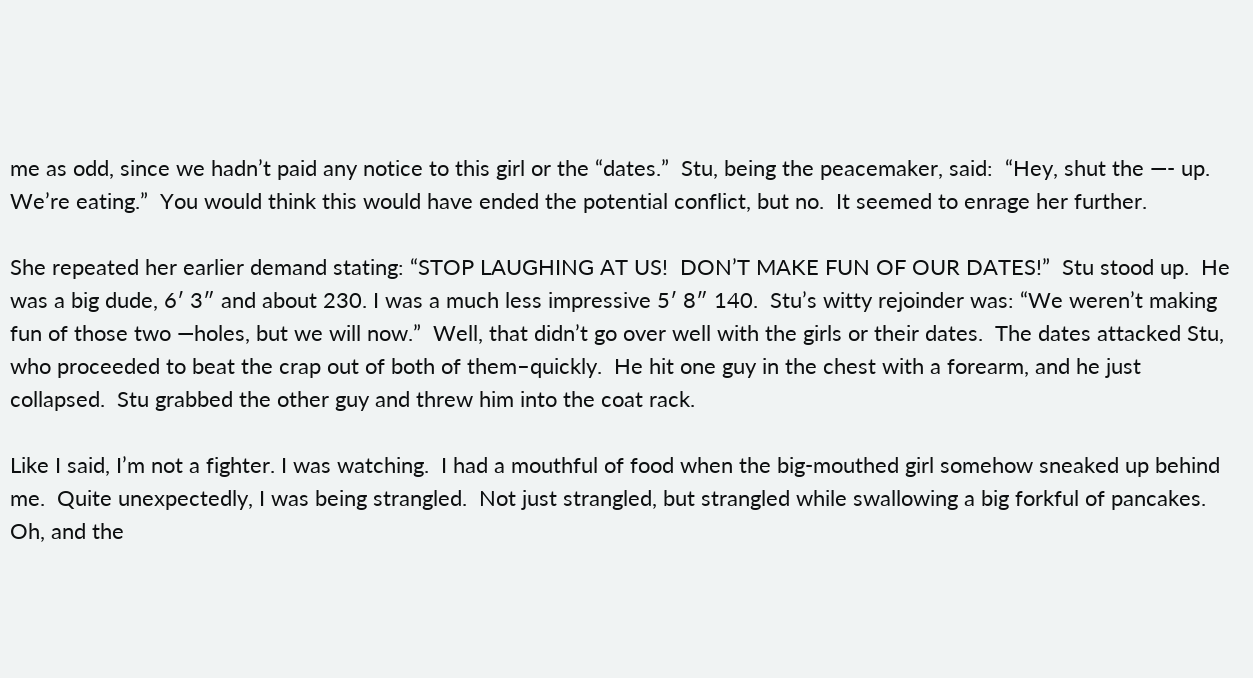me as odd, since we hadn’t paid any notice to this girl or the “dates.”  Stu, being the peacemaker, said:  “Hey, shut the —- up. We’re eating.”  You would think this would have ended the potential conflict, but no.  It seemed to enrage her further.

She repeated her earlier demand stating: “STOP LAUGHING AT US!  DON’T MAKE FUN OF OUR DATES!”  Stu stood up.  He was a big dude, 6′ 3″ and about 230. I was a much less impressive 5′ 8″ 140.  Stu’s witty rejoinder was: “We weren’t making fun of those two —holes, but we will now.”  Well, that didn’t go over well with the girls or their dates.  The dates attacked Stu, who proceeded to beat the crap out of both of them–quickly.  He hit one guy in the chest with a forearm, and he just collapsed.  Stu grabbed the other guy and threw him into the coat rack.

Like I said, I’m not a fighter. I was watching.  I had a mouthful of food when the big-mouthed girl somehow sneaked up behind me.  Quite unexpectedly, I was being strangled.  Not just strangled, but strangled while swallowing a big forkful of pancakes.  Oh, and the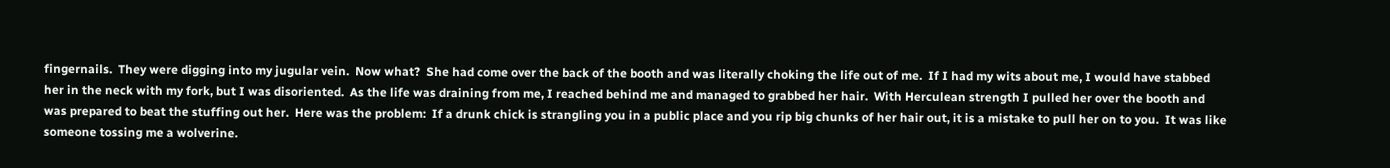fingernails.  They were digging into my jugular vein.  Now what?  She had come over the back of the booth and was literally choking the life out of me.  If I had my wits about me, I would have stabbed her in the neck with my fork, but I was disoriented.  As the life was draining from me, I reached behind me and managed to grabbed her hair.  With Herculean strength I pulled her over the booth and was prepared to beat the stuffing out her.  Here was the problem:  If a drunk chick is strangling you in a public place and you rip big chunks of her hair out, it is a mistake to pull her on to you.  It was like someone tossing me a wolverine.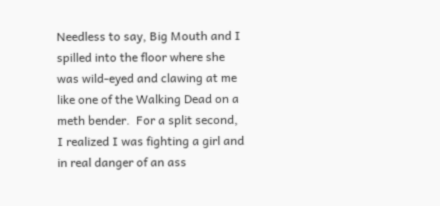Needless to say, Big Mouth and I spilled into the floor where she was wild-eyed and clawing at me like one of the Walking Dead on a meth bender.  For a split second, I realized I was fighting a girl and in real danger of an ass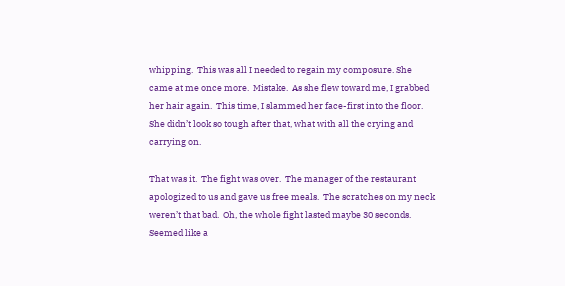whipping.  This was all I needed to regain my composure. She came at me once more.  Mistake.  As she flew toward me, I grabbed her hair again.  This time, I slammed her face-first into the floor.  She didn’t look so tough after that, what with all the crying and carrying on.

That was it.  The fight was over.  The manager of the restaurant apologized to us and gave us free meals.  The scratches on my neck weren’t that bad.  Oh, the whole fight lasted maybe 30 seconds.  Seemed like a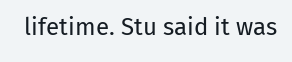lifetime. Stu said it was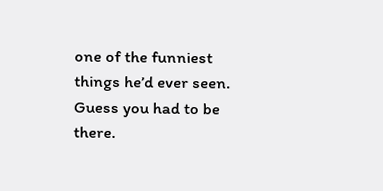one of the funniest things he’d ever seen.  Guess you had to be there.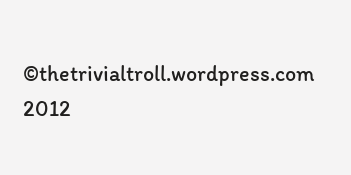©thetrivialtroll.wordpress.com 2012